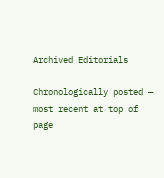Archived Editorials

Chronologically posted — most recent at top of page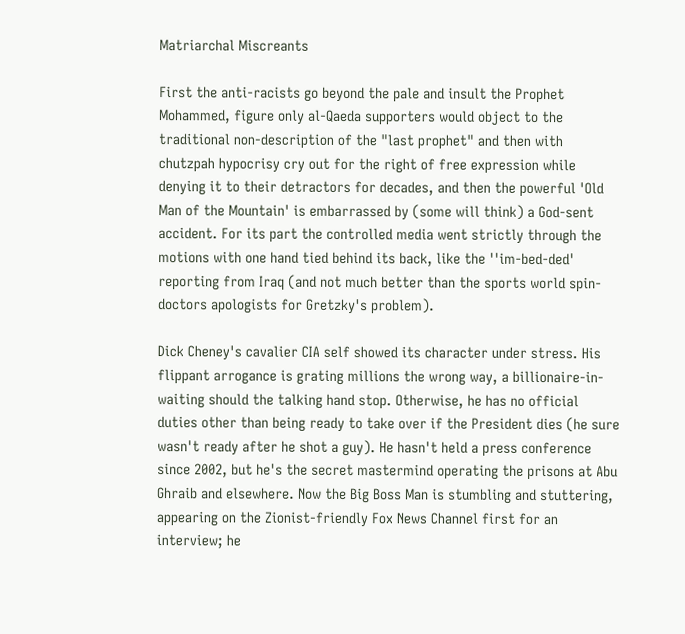Matriarchal Miscreants

First the anti-racists go beyond the pale and insult the Prophet Mohammed, figure only al-Qaeda supporters would object to the traditional non-description of the "last prophet" and then with chutzpah hypocrisy cry out for the right of free expression while denying it to their detractors for decades, and then the powerful 'Old Man of the Mountain' is embarrassed by (some will think) a God-sent accident. For its part the controlled media went strictly through the motions with one hand tied behind its back, like the ''im-bed-ded' reporting from Iraq (and not much better than the sports world spin-doctors apologists for Gretzky's problem).

Dick Cheney's cavalier CIA self showed its character under stress. His flippant arrogance is grating millions the wrong way, a billionaire-in-waiting should the talking hand stop. Otherwise, he has no official duties other than being ready to take over if the President dies (he sure wasn't ready after he shot a guy). He hasn't held a press conference since 2002, but he's the secret mastermind operating the prisons at Abu Ghraib and elsewhere. Now the Big Boss Man is stumbling and stuttering, appearing on the Zionist-friendly Fox News Channel first for an interview; he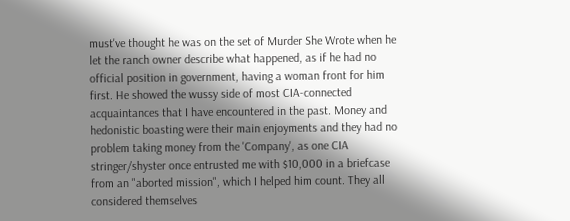must've thought he was on the set of Murder She Wrote when he let the ranch owner describe what happened, as if he had no official position in government, having a woman front for him first. He showed the wussy side of most CIA-connected acquaintances that I have encountered in the past. Money and hedonistic boasting were their main enjoyments and they had no problem taking money from the 'Company', as one CIA stringer/shyster once entrusted me with $10,000 in a briefcase from an "aborted mission", which I helped him count. They all considered themselves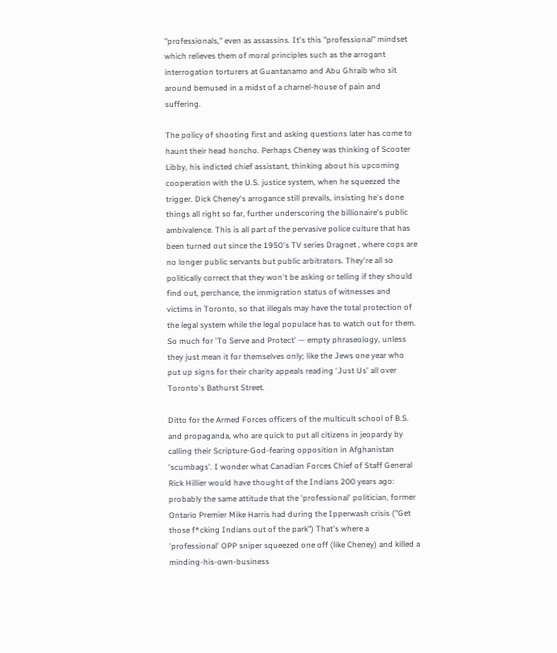"professionals," even as assassins. It's this "professional" mindset which relieves them of moral principles such as the arrogant interrogation torturers at Guantanamo and Abu Ghraib who sit around bemused in a midst of a charnel-house of pain and suffering.

The policy of shooting first and asking questions later has come to haunt their head honcho. Perhaps Cheney was thinking of Scooter Libby, his indicted chief assistant, thinking about his upcoming cooperation with the U.S. justice system, when he squeezed the trigger. Dick Cheney's arrogance still prevails, insisting he's done things all right so far, further underscoring the billionaire's public ambivalence. This is all part of the pervasive police culture that has been turned out since the 1950's TV series Dragnet , where cops are no longer public servants but public arbitrators. They're all so politically correct that they won't be asking or telling if they should find out, perchance, the immigration status of witnesses and victims in Toronto, so that illegals may have the total protection of the legal system while the legal populace has to watch out for them. So much for 'To Serve and Protect' — empty phraseology, unless they just mean it for themselves only; like the Jews one year who put up signs for their charity appeals reading 'Just Us' all over Toronto's Bathurst Street.

Ditto for the Armed Forces officers of the multicult school of B.S. and propaganda, who are quick to put all citizens in jeopardy by calling their Scripture-God-fearing opposition in Afghanistan 'scumbags'. I wonder what Canadian Forces Chief of Staff General Rick Hillier would have thought of the Indians 200 years ago: probably the same attitude that the 'professional' politician, former Ontario Premier Mike Harris had during the Ipperwash crisis ("Get those f*cking Indians out of the park") That's where a 'professional' OPP sniper squeezed one off (like Cheney) and killed a minding-his-own-business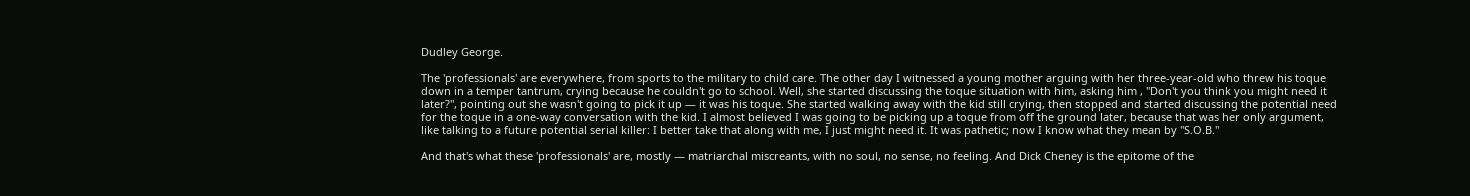Dudley George.

The 'professionals' are everywhere, from sports to the military to child care. The other day I witnessed a young mother arguing with her three-year-old who threw his toque down in a temper tantrum, crying because he couldn't go to school. Well, she started discussing the toque situation with him, asking him , "Don't you think you might need it later?", pointing out she wasn't going to pick it up — it was his toque. She started walking away with the kid still crying, then stopped and started discussing the potential need for the toque in a one-way conversation with the kid. I almost believed I was going to be picking up a toque from off the ground later, because that was her only argument, like talking to a future potential serial killer: I better take that along with me, I just might need it. It was pathetic; now I know what they mean by "S.O.B."

And that's what these 'professionals' are, mostly — matriarchal miscreants, with no soul, no sense, no feeling. And Dick Cheney is the epitome of the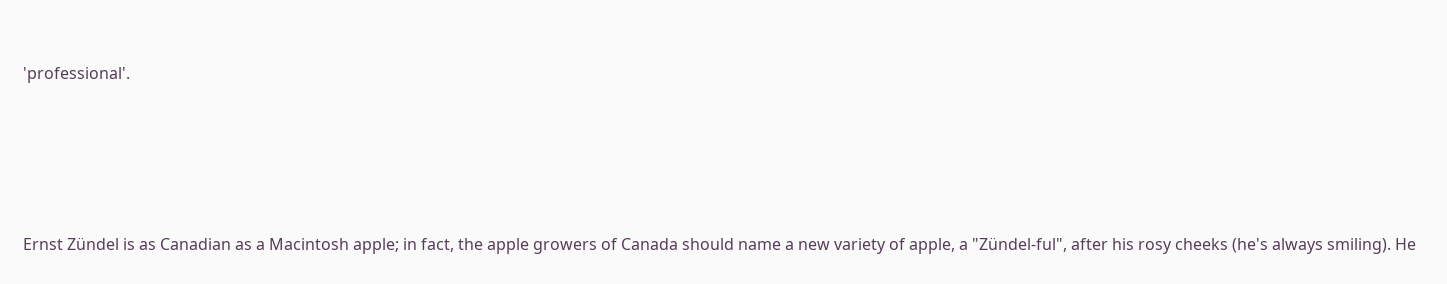'professional'.





Ernst Zündel is as Canadian as a Macintosh apple; in fact, the apple growers of Canada should name a new variety of apple, a "Zündel-ful", after his rosy cheeks (he's always smiling). He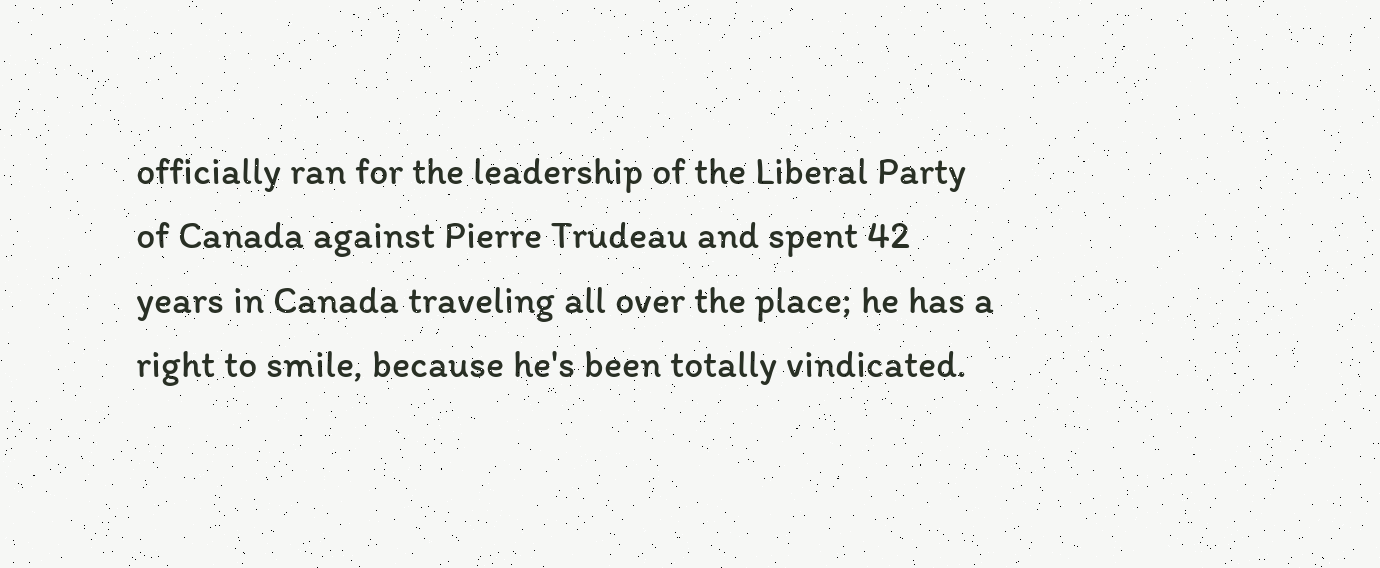officially ran for the leadership of the Liberal Party of Canada against Pierre Trudeau and spent 42 years in Canada traveling all over the place; he has a right to smile, because he's been totally vindicated.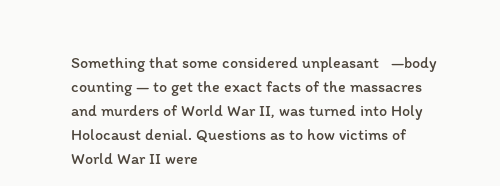Something that some considered unpleasant   —body counting — to get the exact facts of the massacres and murders of World War II, was turned into Holy Holocaust denial. Questions as to how victims of World War II were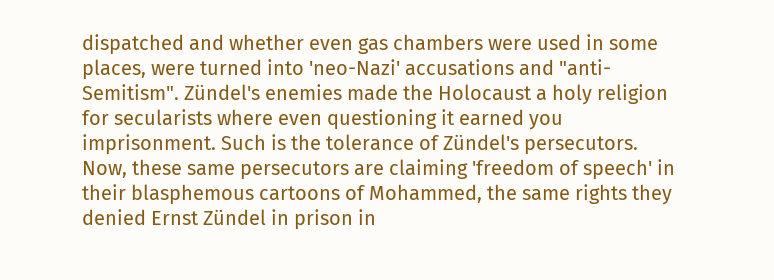dispatched and whether even gas chambers were used in some places, were turned into 'neo-Nazi' accusations and "anti-Semitism". Zündel's enemies made the Holocaust a holy religion for secularists where even questioning it earned you imprisonment. Such is the tolerance of Zündel's persecutors. Now, these same persecutors are claiming 'freedom of speech' in their blasphemous cartoons of Mohammed, the same rights they denied Ernst Zündel in prison in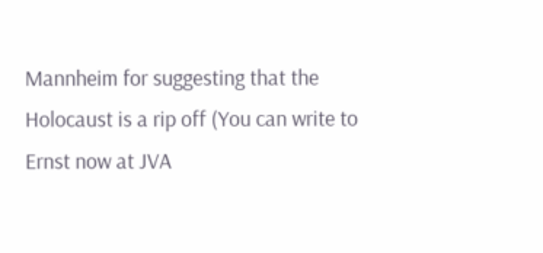Mannheim for suggesting that the Holocaust is a rip off (You can write to Ernst now at JVA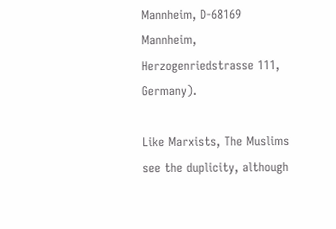Mannheim, D-68169 Mannheim, Herzogenriedstrasse 111, Germany).

Like Marxists, The Muslims see the duplicity, although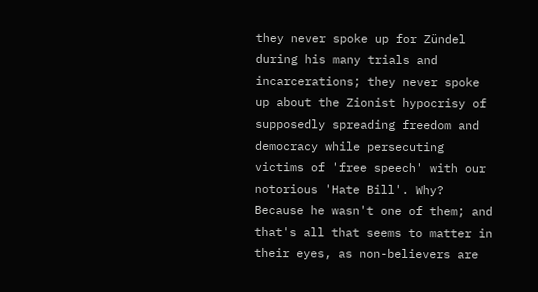they never spoke up for Zündel during his many trials and incarcerations; they never spoke up about the Zionist hypocrisy of supposedly spreading freedom and democracy while persecuting victims of 'free speech' with our notorious 'Hate Bill'. Why? Because he wasn't one of them; and that's all that seems to matter in their eyes, as non-believers are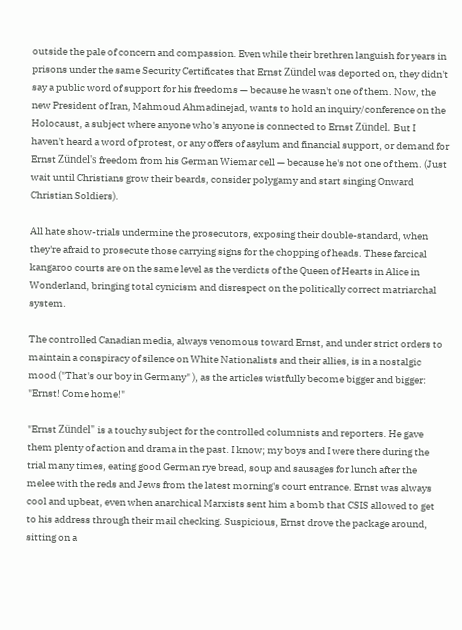outside the pale of concern and compassion. Even while their brethren languish for years in prisons under the same Security Certificates that Ernst Zündel was deported on, they didn't say a public word of support for his freedoms — because he wasn't one of them. Now, the new President of Iran, Mahmoud Ahmadinejad, wants to hold an inquiry/conference on the Holocaust, a subject where anyone who's anyone is connected to Ernst Zündel. But I haven't heard a word of protest, or any offers of asylum and financial support, or demand for Ernst Zündel's freedom from his German Wiemar cell — because he's not one of them. (Just wait until Christians grow their beards, consider polygamy and start singing Onward Christian Soldiers).

All hate show-trials undermine the prosecutors, exposing their double-standard, when they're afraid to prosecute those carrying signs for the chopping of heads. These farcical kangaroo courts are on the same level as the verdicts of the Queen of Hearts in Alice in Wonderland, bringing total cynicism and disrespect on the politically correct matriarchal system.

The controlled Canadian media, always venomous toward Ernst, and under strict orders to maintain a conspiracy of silence on White Nationalists and their allies, is in a nostalgic mood ("That's our boy in Germany" ), as the articles wistfully become bigger and bigger:
"Ernst! Come home!"

"Ernst Zündel" is a touchy subject for the controlled columnists and reporters. He gave them plenty of action and drama in the past. I know; my boys and I were there during the trial many times, eating good German rye bread, soup and sausages for lunch after the melee with the reds and Jews from the latest morning's court entrance. Ernst was always cool and upbeat, even when anarchical Marxists sent him a bomb that CSIS allowed to get to his address through their mail checking. Suspicious, Ernst drove the package around, sitting on a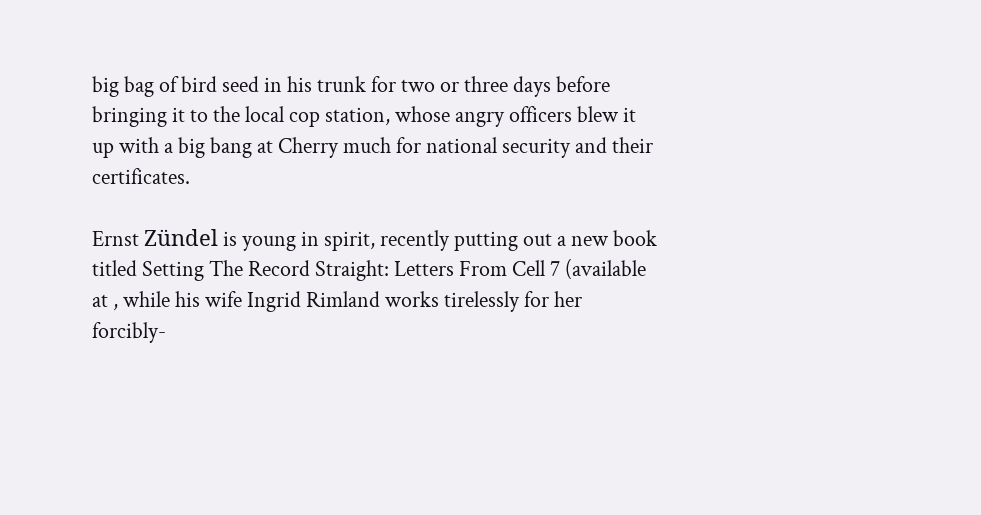big bag of bird seed in his trunk for two or three days before bringing it to the local cop station, whose angry officers blew it up with a big bang at Cherry much for national security and their certificates.

Ernst Zündel is young in spirit, recently putting out a new book titled Setting The Record Straight: Letters From Cell 7 (available at , while his wife Ingrid Rimland works tirelessly for her forcibly-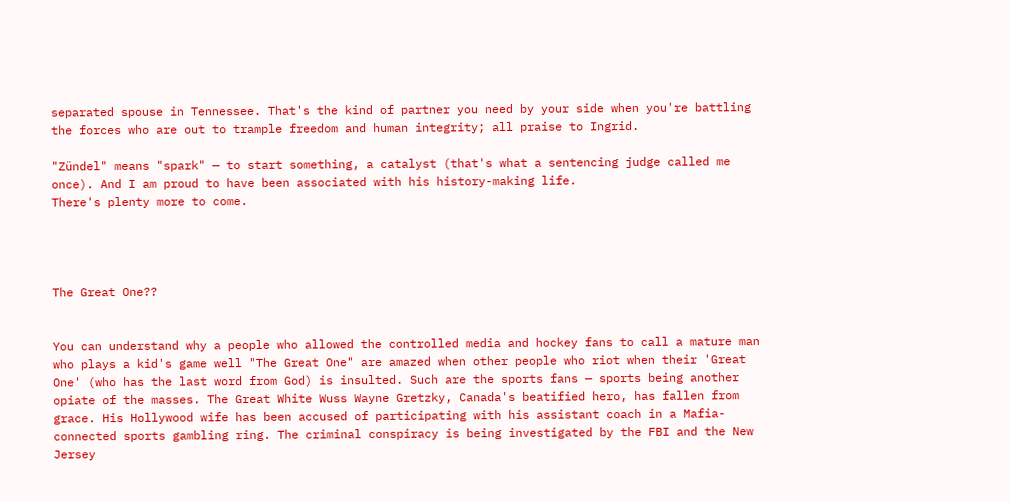separated spouse in Tennessee. That's the kind of partner you need by your side when you're battling the forces who are out to trample freedom and human integrity; all praise to Ingrid.

"Zündel" means "spark" — to start something, a catalyst (that's what a sentencing judge called me once). And I am proud to have been associated with his history-making life.
There's plenty more to come.




The Great One??


You can understand why a people who allowed the controlled media and hockey fans to call a mature man who plays a kid's game well "The Great One" are amazed when other people who riot when their 'Great One' (who has the last word from God) is insulted. Such are the sports fans — sports being another opiate of the masses. The Great White Wuss Wayne Gretzky, Canada's beatified hero, has fallen from grace. His Hollywood wife has been accused of participating with his assistant coach in a Mafia-connected sports gambling ring. The criminal conspiracy is being investigated by the FBI and the New Jersey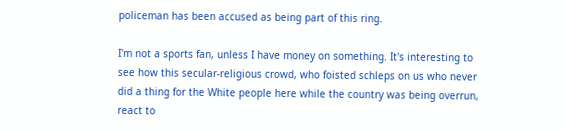policeman has been accused as being part of this ring.

I'm not a sports fan, unless I have money on something. It's interesting to see how this secular-religious crowd, who foisted schleps on us who never did a thing for the White people here while the country was being overrun, react to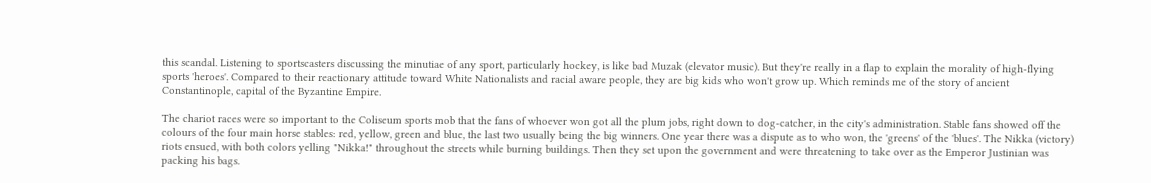this scandal. Listening to sportscasters discussing the minutiae of any sport, particularly hockey, is like bad Muzak (elevator music). But they're really in a flap to explain the morality of high-flying sports 'heroes'. Compared to their reactionary attitude toward White Nationalists and racial aware people, they are big kids who won't grow up. Which reminds me of the story of ancient Constantinople, capital of the Byzantine Empire.

The chariot races were so important to the Coliseum sports mob that the fans of whoever won got all the plum jobs, right down to dog-catcher, in the city's administration. Stable fans showed off the colours of the four main horse stables: red, yellow, green and blue, the last two usually being the big winners. One year there was a dispute as to who won, the 'greens' of the 'blues'. The Nikka (victory) riots ensued, with both colors yelling "Nikka!" throughout the streets while burning buildings. Then they set upon the government and were threatening to take over as the Emperor Justinian was packing his bags.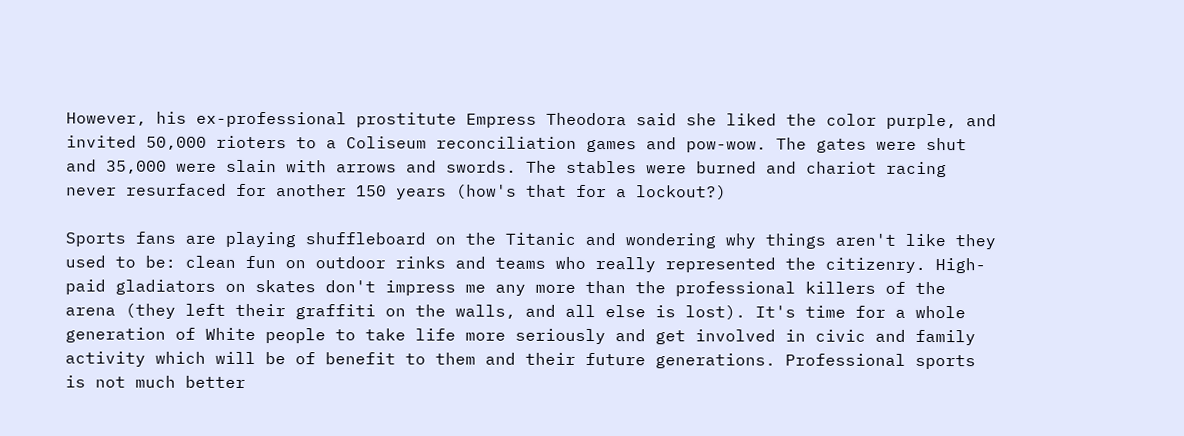However, his ex-professional prostitute Empress Theodora said she liked the color purple, and invited 50,000 rioters to a Coliseum reconciliation games and pow-wow. The gates were shut and 35,000 were slain with arrows and swords. The stables were burned and chariot racing never resurfaced for another 150 years (how's that for a lockout?)

Sports fans are playing shuffleboard on the Titanic and wondering why things aren't like they used to be: clean fun on outdoor rinks and teams who really represented the citizenry. High-paid gladiators on skates don't impress me any more than the professional killers of the arena (they left their graffiti on the walls, and all else is lost). It's time for a whole generation of White people to take life more seriously and get involved in civic and family activity which will be of benefit to them and their future generations. Professional sports is not much better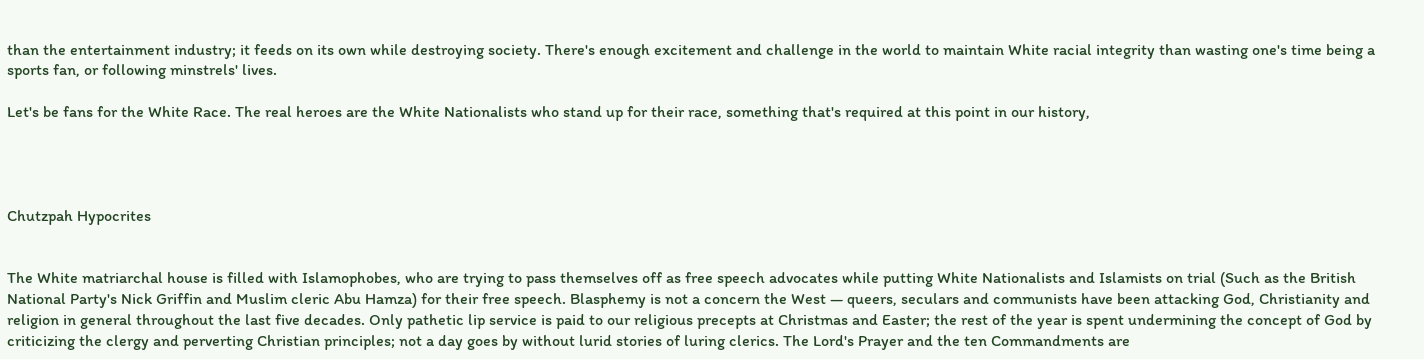than the entertainment industry; it feeds on its own while destroying society. There's enough excitement and challenge in the world to maintain White racial integrity than wasting one's time being a sports fan, or following minstrels' lives.

Let's be fans for the White Race. The real heroes are the White Nationalists who stand up for their race, something that's required at this point in our history,




Chutzpah Hypocrites


The White matriarchal house is filled with Islamophobes, who are trying to pass themselves off as free speech advocates while putting White Nationalists and Islamists on trial (Such as the British National Party's Nick Griffin and Muslim cleric Abu Hamza) for their free speech. Blasphemy is not a concern the West — queers, seculars and communists have been attacking God, Christianity and religion in general throughout the last five decades. Only pathetic lip service is paid to our religious precepts at Christmas and Easter; the rest of the year is spent undermining the concept of God by criticizing the clergy and perverting Christian principles; not a day goes by without lurid stories of luring clerics. The Lord's Prayer and the ten Commandments are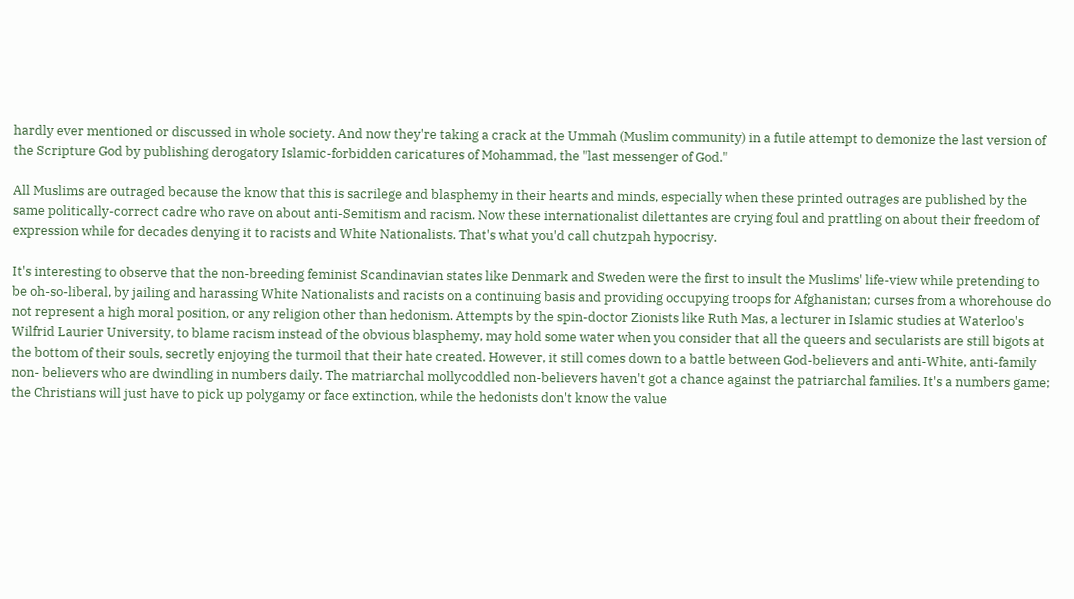hardly ever mentioned or discussed in whole society. And now they're taking a crack at the Ummah (Muslim community) in a futile attempt to demonize the last version of the Scripture God by publishing derogatory Islamic-forbidden caricatures of Mohammad, the "last messenger of God."

All Muslims are outraged because the know that this is sacrilege and blasphemy in their hearts and minds, especially when these printed outrages are published by the same politically-correct cadre who rave on about anti-Semitism and racism. Now these internationalist dilettantes are crying foul and prattling on about their freedom of expression while for decades denying it to racists and White Nationalists. That's what you'd call chutzpah hypocrisy.

It's interesting to observe that the non-breeding feminist Scandinavian states like Denmark and Sweden were the first to insult the Muslims' life-view while pretending to be oh-so-liberal, by jailing and harassing White Nationalists and racists on a continuing basis and providing occupying troops for Afghanistan; curses from a whorehouse do not represent a high moral position, or any religion other than hedonism. Attempts by the spin-doctor Zionists like Ruth Mas, a lecturer in Islamic studies at Waterloo's Wilfrid Laurier University, to blame racism instead of the obvious blasphemy, may hold some water when you consider that all the queers and secularists are still bigots at the bottom of their souls, secretly enjoying the turmoil that their hate created. However, it still comes down to a battle between God-believers and anti-White, anti-family non- believers who are dwindling in numbers daily. The matriarchal mollycoddled non-believers haven't got a chance against the patriarchal families. It's a numbers game; the Christians will just have to pick up polygamy or face extinction, while the hedonists don't know the value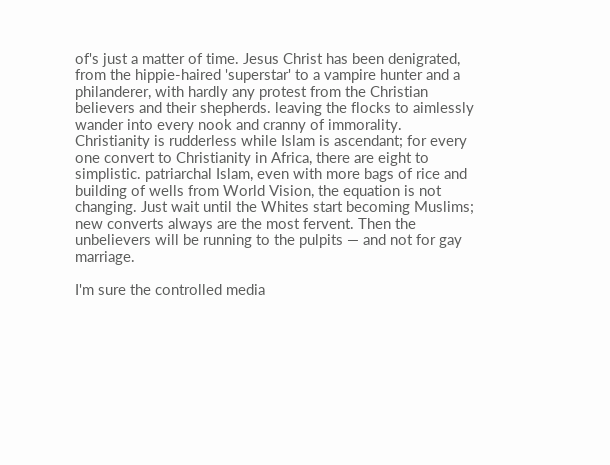of's just a matter of time. Jesus Christ has been denigrated, from the hippie-haired 'superstar' to a vampire hunter and a philanderer, with hardly any protest from the Christian believers and their shepherds. leaving the flocks to aimlessly wander into every nook and cranny of immorality. Christianity is rudderless while Islam is ascendant; for every one convert to Christianity in Africa, there are eight to simplistic. patriarchal Islam, even with more bags of rice and building of wells from World Vision, the equation is not changing. Just wait until the Whites start becoming Muslims; new converts always are the most fervent. Then the unbelievers will be running to the pulpits — and not for gay marriage.

I'm sure the controlled media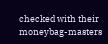checked with their moneybag-masters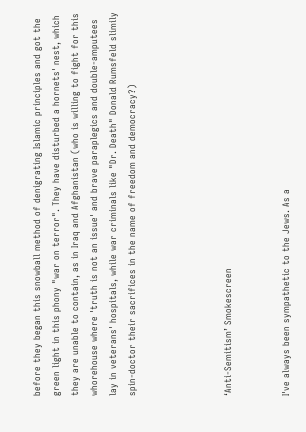before they began this snowball method of denigrating Islamic principles and got the green light in this phony "war on terror". They have disturbed a hornets' nest, which they are unable to contain, as in Iraq and Afghanistan (who is willing to fight for this whorehouse where 'truth is not an issue' and brave paraplegics and double-amputees lay in veterans' hospitals, while war criminals like "Dr. Death" Donald Rumsfeld slimily spin-doctor their sacrifices in the name of freedom and democracy?)




‘Anti-Semitism’ Smokescreen


I've always been sympathetic to the Jews. As a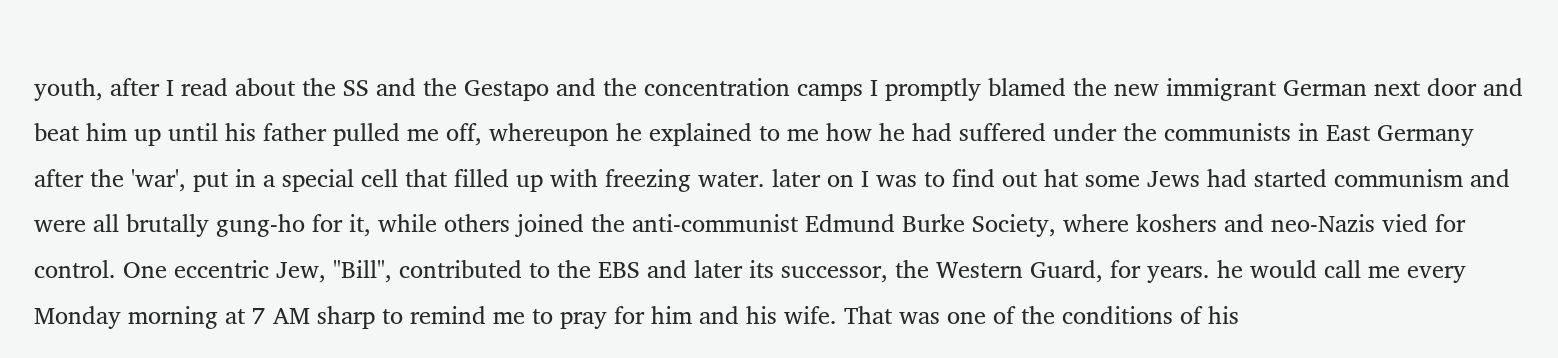youth, after I read about the SS and the Gestapo and the concentration camps I promptly blamed the new immigrant German next door and beat him up until his father pulled me off, whereupon he explained to me how he had suffered under the communists in East Germany after the 'war', put in a special cell that filled up with freezing water. later on I was to find out hat some Jews had started communism and were all brutally gung-ho for it, while others joined the anti-communist Edmund Burke Society, where koshers and neo-Nazis vied for control. One eccentric Jew, "Bill", contributed to the EBS and later its successor, the Western Guard, for years. he would call me every Monday morning at 7 AM sharp to remind me to pray for him and his wife. That was one of the conditions of his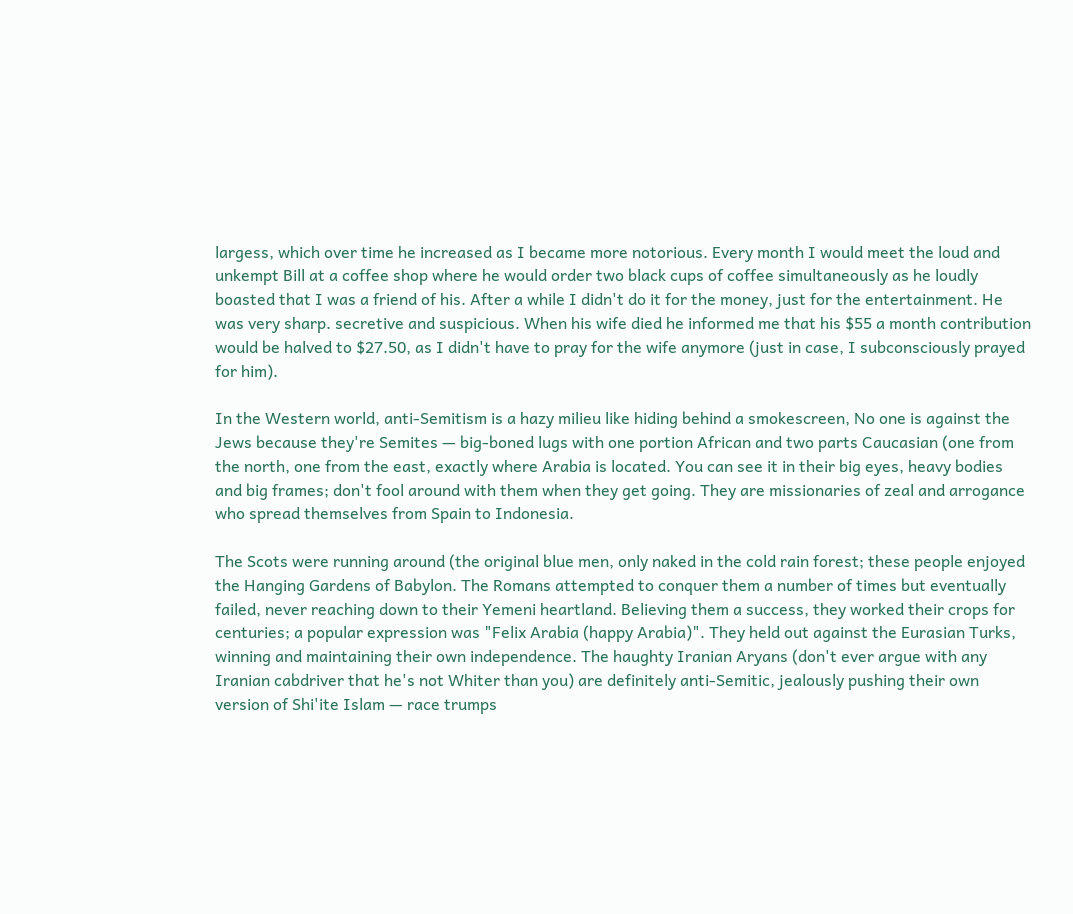largess, which over time he increased as I became more notorious. Every month I would meet the loud and unkempt Bill at a coffee shop where he would order two black cups of coffee simultaneously as he loudly boasted that I was a friend of his. After a while I didn't do it for the money, just for the entertainment. He was very sharp. secretive and suspicious. When his wife died he informed me that his $55 a month contribution would be halved to $27.50, as I didn't have to pray for the wife anymore (just in case, I subconsciously prayed for him).

In the Western world, anti-Semitism is a hazy milieu like hiding behind a smokescreen, No one is against the Jews because they're Semites — big-boned lugs with one portion African and two parts Caucasian (one from the north, one from the east, exactly where Arabia is located. You can see it in their big eyes, heavy bodies and big frames; don't fool around with them when they get going. They are missionaries of zeal and arrogance who spread themselves from Spain to Indonesia.

The Scots were running around (the original blue men, only naked in the cold rain forest; these people enjoyed the Hanging Gardens of Babylon. The Romans attempted to conquer them a number of times but eventually failed, never reaching down to their Yemeni heartland. Believing them a success, they worked their crops for centuries; a popular expression was "Felix Arabia (happy Arabia)". They held out against the Eurasian Turks, winning and maintaining their own independence. The haughty Iranian Aryans (don't ever argue with any Iranian cabdriver that he's not Whiter than you) are definitely anti-Semitic, jealously pushing their own version of Shi'ite Islam — race trumps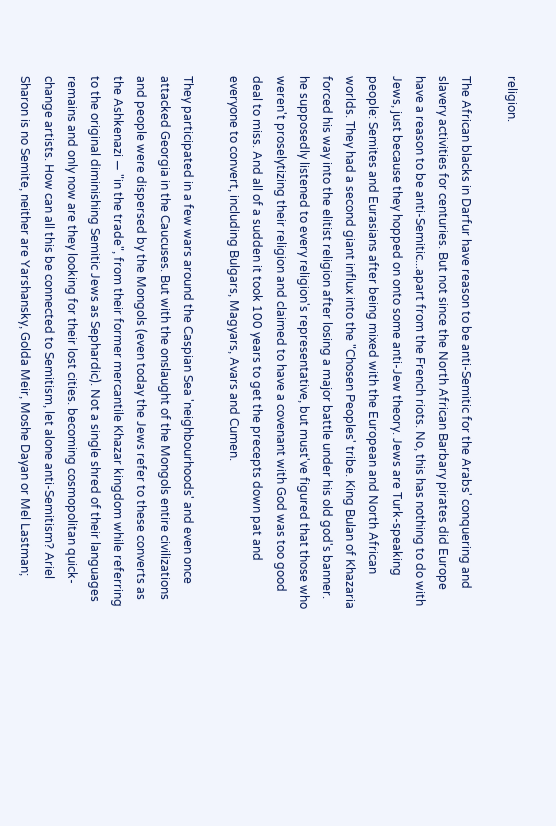religion.

The African blacks in Darfur have reason to be anti-Semitic for the Arabs' conquering and slavery activities for centuries. But not since the North African Barbary pirates did Europe have a reason to be anti-Semitic...apart from the French riots. No, this has nothing to do with Jews, just because they hopped on onto some anti-Jew theory. Jews are Turk-speaking people: Semites and Eurasians after being mixed with the European and North African worlds. They had a second giant influx into the "Chosen Peoples' tribe. King Bulan of Khazaria forced his way into the elitist religion after losing a major battle under his old god's banner. he supposedly listened to every religion's representative, but must've figured that those who weren't proselytizing their religion and claimed to have a covenant with God was too good deal to miss. And all of a sudden it took 100 years to get the precepts down pat and everyone to convert, including Bulgars, Magyars, Avars and Cumen.

They participated in a few wars around the Caspian Sea 'neighbourhoods' and even once attacked Georgia in the Caucuses. But with the onslaught of the Mongols entire civilizations and people were dispersed by the Mongols (even today the Jews refer to these converts as the Ashkenazi — "in the trade", from their former mercantile Khazar kingdom while referring to the original diminishing Semitic Jews as Sephardic). Not a single shred of their languages remains and only now are they looking for their lost cities. becoming cosmopolitan quick-change artists. How can all this be connected to Semitism, let alone anti-Semitism? Ariel Sharon is no Semite, neither are Yarshansky, Golda Meir, Moshe Dayan or Mel Lastman;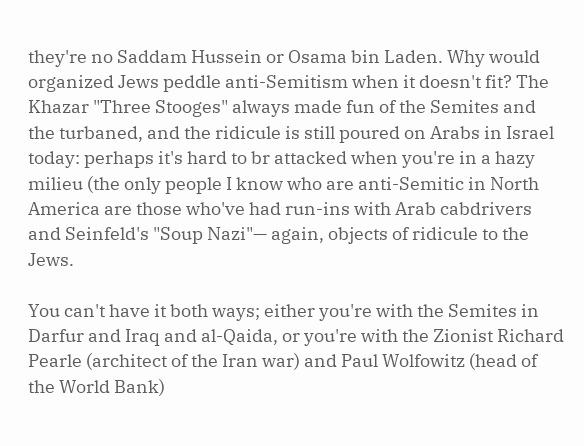they're no Saddam Hussein or Osama bin Laden. Why would organized Jews peddle anti-Semitism when it doesn't fit? The Khazar "Three Stooges" always made fun of the Semites and the turbaned, and the ridicule is still poured on Arabs in Israel today: perhaps it's hard to br attacked when you're in a hazy milieu (the only people I know who are anti-Semitic in North America are those who've had run-ins with Arab cabdrivers and Seinfeld's "Soup Nazi"— again, objects of ridicule to the Jews.

You can't have it both ways; either you're with the Semites in Darfur and Iraq and al-Qaida, or you're with the Zionist Richard Pearle (architect of the Iran war) and Paul Wolfowitz (head of the World Bank)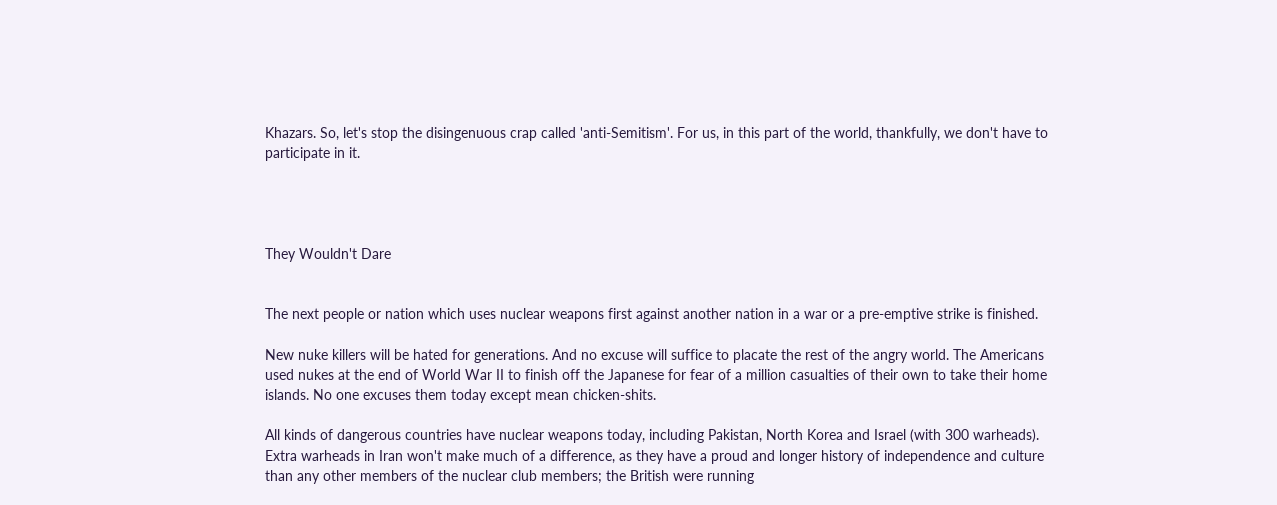Khazars. So, let's stop the disingenuous crap called 'anti-Semitism'. For us, in this part of the world, thankfully, we don't have to participate in it.




They Wouldn't Dare


The next people or nation which uses nuclear weapons first against another nation in a war or a pre-emptive strike is finished.

New nuke killers will be hated for generations. And no excuse will suffice to placate the rest of the angry world. The Americans used nukes at the end of World War II to finish off the Japanese for fear of a million casualties of their own to take their home islands. No one excuses them today except mean chicken-shits.

All kinds of dangerous countries have nuclear weapons today, including Pakistan, North Korea and Israel (with 300 warheads). Extra warheads in Iran won't make much of a difference, as they have a proud and longer history of independence and culture than any other members of the nuclear club members; the British were running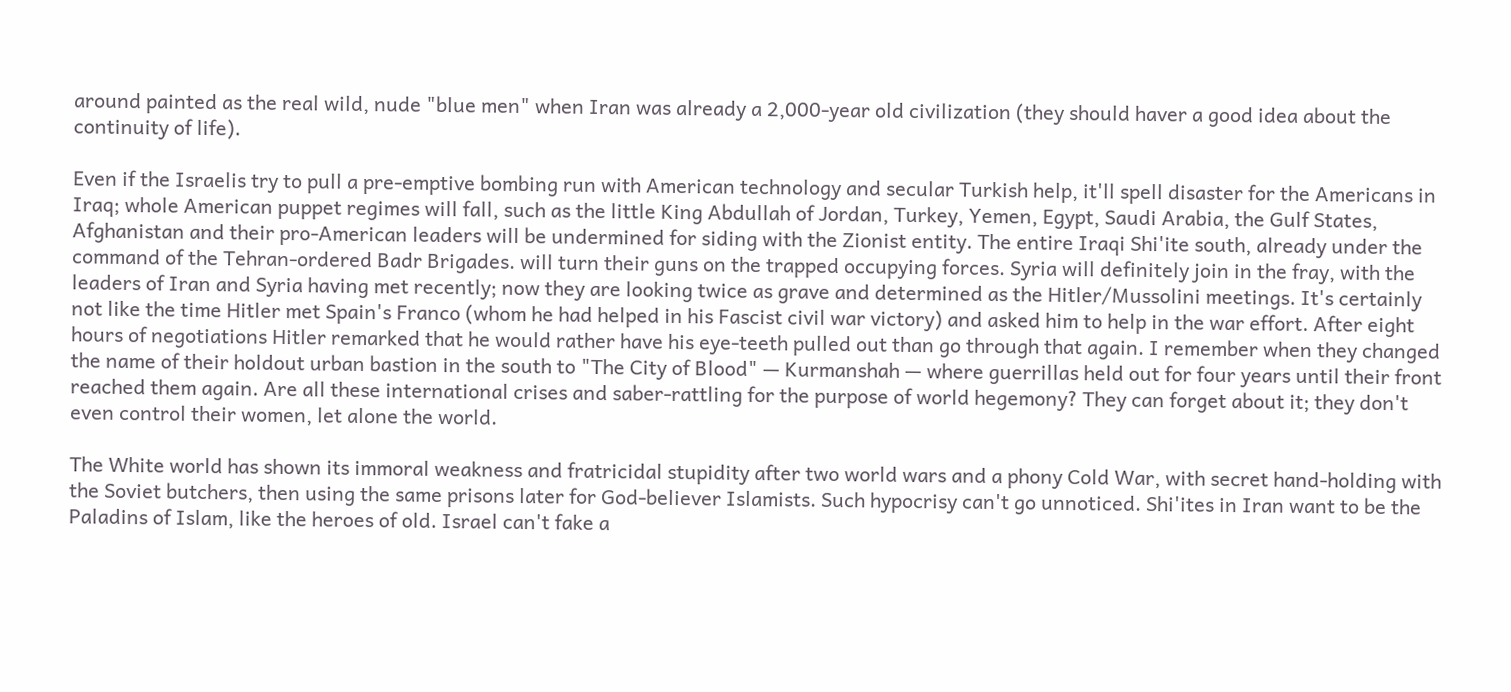around painted as the real wild, nude "blue men" when Iran was already a 2,000-year old civilization (they should haver a good idea about the continuity of life).

Even if the Israelis try to pull a pre-emptive bombing run with American technology and secular Turkish help, it'll spell disaster for the Americans in Iraq; whole American puppet regimes will fall, such as the little King Abdullah of Jordan, Turkey, Yemen, Egypt, Saudi Arabia, the Gulf States, Afghanistan and their pro-American leaders will be undermined for siding with the Zionist entity. The entire Iraqi Shi'ite south, already under the command of the Tehran-ordered Badr Brigades. will turn their guns on the trapped occupying forces. Syria will definitely join in the fray, with the leaders of Iran and Syria having met recently; now they are looking twice as grave and determined as the Hitler/Mussolini meetings. It's certainly not like the time Hitler met Spain's Franco (whom he had helped in his Fascist civil war victory) and asked him to help in the war effort. After eight hours of negotiations Hitler remarked that he would rather have his eye-teeth pulled out than go through that again. I remember when they changed the name of their holdout urban bastion in the south to "The City of Blood" — Kurmanshah — where guerrillas held out for four years until their front reached them again. Are all these international crises and saber-rattling for the purpose of world hegemony? They can forget about it; they don't even control their women, let alone the world.

The White world has shown its immoral weakness and fratricidal stupidity after two world wars and a phony Cold War, with secret hand-holding with the Soviet butchers, then using the same prisons later for God-believer Islamists. Such hypocrisy can't go unnoticed. Shi'ites in Iran want to be the Paladins of Islam, like the heroes of old. Israel can't fake a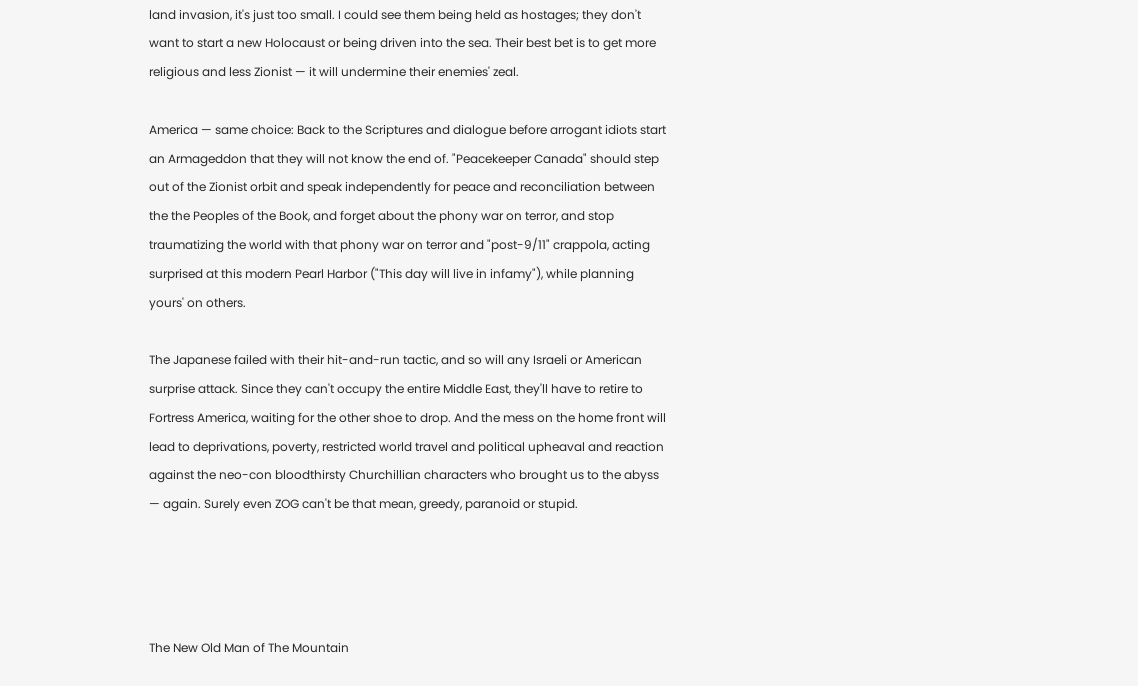land invasion, it's just too small. I could see them being held as hostages; they don't want to start a new Holocaust or being driven into the sea. Their best bet is to get more religious and less Zionist — it will undermine their enemies' zeal.

America — same choice: Back to the Scriptures and dialogue before arrogant idiots start an Armageddon that they will not know the end of. "Peacekeeper Canada" should step out of the Zionist orbit and speak independently for peace and reconciliation between the the Peoples of the Book, and forget about the phony war on terror, and stop traumatizing the world with that phony war on terror and "post-9/11" crappola, acting surprised at this modern Pearl Harbor ("This day will live in infamy"), while planning yours' on others.

The Japanese failed with their hit-and-run tactic, and so will any Israeli or American surprise attack. Since they can't occupy the entire Middle East, they'll have to retire to Fortress America, waiting for the other shoe to drop. And the mess on the home front will lead to deprivations, poverty, restricted world travel and political upheaval and reaction against the neo-con bloodthirsty Churchillian characters who brought us to the abyss — again. Surely even ZOG can't be that mean, greedy, paranoid or stupid.




The New Old Man of The Mountain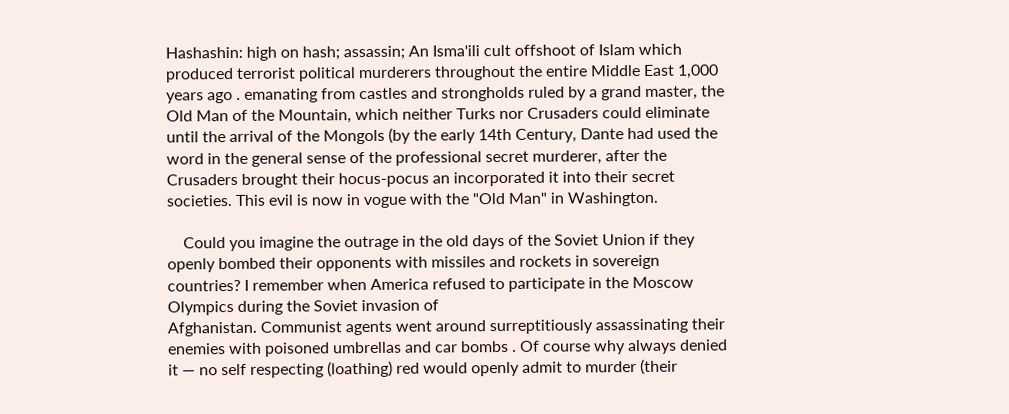Hashashin: high on hash; assassin; An Isma'ili cult offshoot of Islam which produced terrorist political murderers throughout the entire Middle East 1,000 years ago . emanating from castles and strongholds ruled by a grand master, the Old Man of the Mountain, which neither Turks nor Crusaders could eliminate until the arrival of the Mongols (by the early 14th Century, Dante had used the word in the general sense of the professional secret murderer, after the Crusaders brought their hocus-pocus an incorporated it into their secret societies. This evil is now in vogue with the "Old Man" in Washington.

    Could you imagine the outrage in the old days of the Soviet Union if they openly bombed their opponents with missiles and rockets in sovereign countries? I remember when America refused to participate in the Moscow Olympics during the Soviet invasion of
Afghanistan. Communist agents went around surreptitiously assassinating their enemies with poisoned umbrellas and car bombs . Of course why always denied it — no self respecting (loathing) red would openly admit to murder (their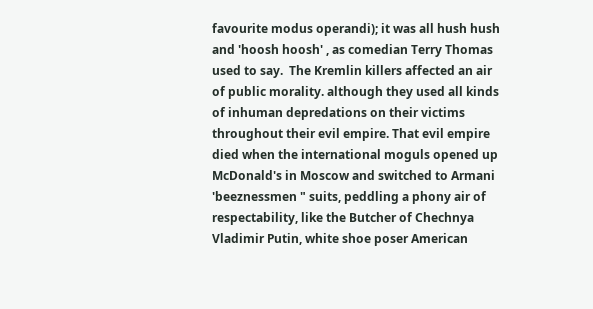favourite modus operandi); it was all hush hush and 'hoosh hoosh' , as comedian Terry Thomas used to say.  The Kremlin killers affected an air of public morality. although they used all kinds of inhuman depredations on their victims throughout their evil empire. That evil empire died when the international moguls opened up McDonald's in Moscow and switched to Armani 'beeznessmen " suits, peddling a phony air of respectability, like the Butcher of Chechnya Vladimir Putin, white shoe poser American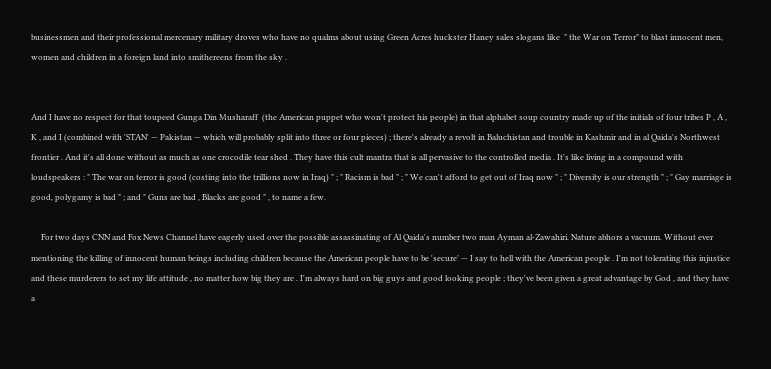businessmen and their professional mercenary military droves who have no qualms about using Green Acres huckster Haney sales slogans like  " the War on Terror" to blast innocent men, women and children in a foreign land into smithereens from the sky .


And I have no respect for that toupeed Gunga Din Musharaff  (the American puppet who won't protect his people) in that alphabet soup country made up of the initials of four tribes P , A , K , and I (combined with 'STAN' — Pakistan — which will probably split into three or four pieces) ; there's already a revolt in Baluchistan and trouble in Kashmir and in al Qaida's Northwest frontier . And it's all done without as much as one crocodile tear shed . They have this cult mantra that is all pervasive to the controlled media . It's like living in a compound with loudspeakers : " The war on terror is good (costing into the trillions now in Iraq) " ; " Racism is bad " ; " We can't afford to get out of Iraq now " ; " Diversity is our strength " ; " Gay marriage is good, polygamy is bad " ; and " Guns are bad , Blacks are good " , to name a few.

     For two days CNN and Fox News Channel have eagerly used over the possible assassinating of Al Qaida's number two man Ayman al-Zawahiri. Nature abhors a vacuum. Without ever mentioning the killing of innocent human beings including children because the American people have to be 'secure' — I say to hell with the American people . I'm not tolerating this injustice and these murderers to set my life attitude , no matter how big they are . I'm always hard on big guys and good looking people ; they've been given a great advantage by God , and they have a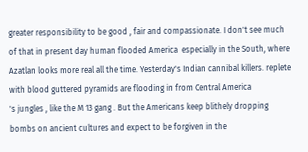greater responsibility to be good , fair and compassionate. I don't see much of that in present day human flooded America  especially in the South, where Azatlan looks more real all the time. Yesterday's Indian cannibal killers. replete with blood guttered pyramids are flooding in from Central America
's jungles , like the M 13 gang . But the Americans keep blithely dropping bombs on ancient cultures and expect to be forgiven in the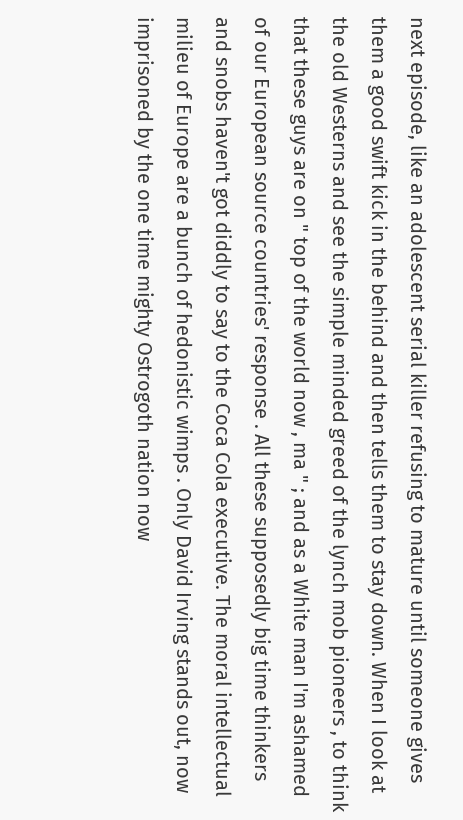next episode, like an adolescent serial killer refusing to mature until someone gives them a good swift kick in the behind and then tells them to stay down. When I look at the old Westerns and see the simple minded greed of the lynch mob pioneers , to think that these guys are on " top of the world now , ma " ; and as a White man I'm ashamed of our European source countries' response . All these supposedly big time thinkers and snobs haven't got diddly to say to the Coca Cola executive. The moral intellectual milieu of Europe are a bunch of hedonistic wimps . Only David Irving stands out, now imprisoned by the one time mighty Ostrogoth nation now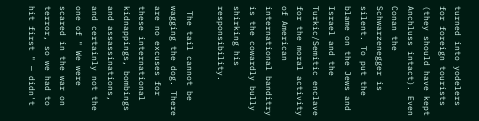turned into yodelers for foreign tourists (they should have kept Anchluss intact). Even Conan the Schwarzenegger is silent. To put the blame on the Jews and Israel and the Turkic/Semitic enclave for the moral activity of American international banditry is the cowardly bully shirking his responsibility.

 The tail cannot be wagging the dog. There are no excuses for these international kidnappings, bombings and assassinations, and certainly not the one of " We were scared in the war on terror, so we had to hit first " — didn't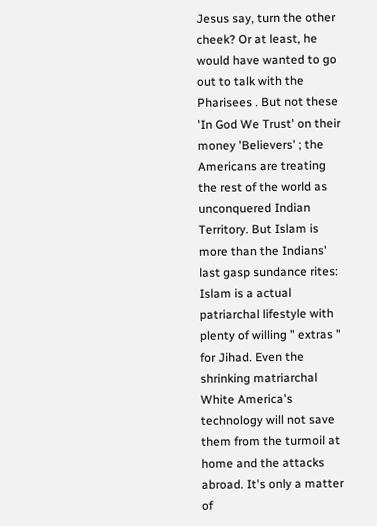Jesus say, turn the other cheek? Or at least, he would have wanted to go out to talk with the Pharisees . But not these 'In God We Trust' on their money 'Believers' ; the Americans are treating the rest of the world as unconquered Indian Territory. But Islam is more than the Indians' last gasp sundance rites: Islam is a actual patriarchal lifestyle with plenty of willing " extras " for Jihad. Even the shrinking matriarchal White America's technology will not save them from the turmoil at home and the attacks abroad. It's only a matter of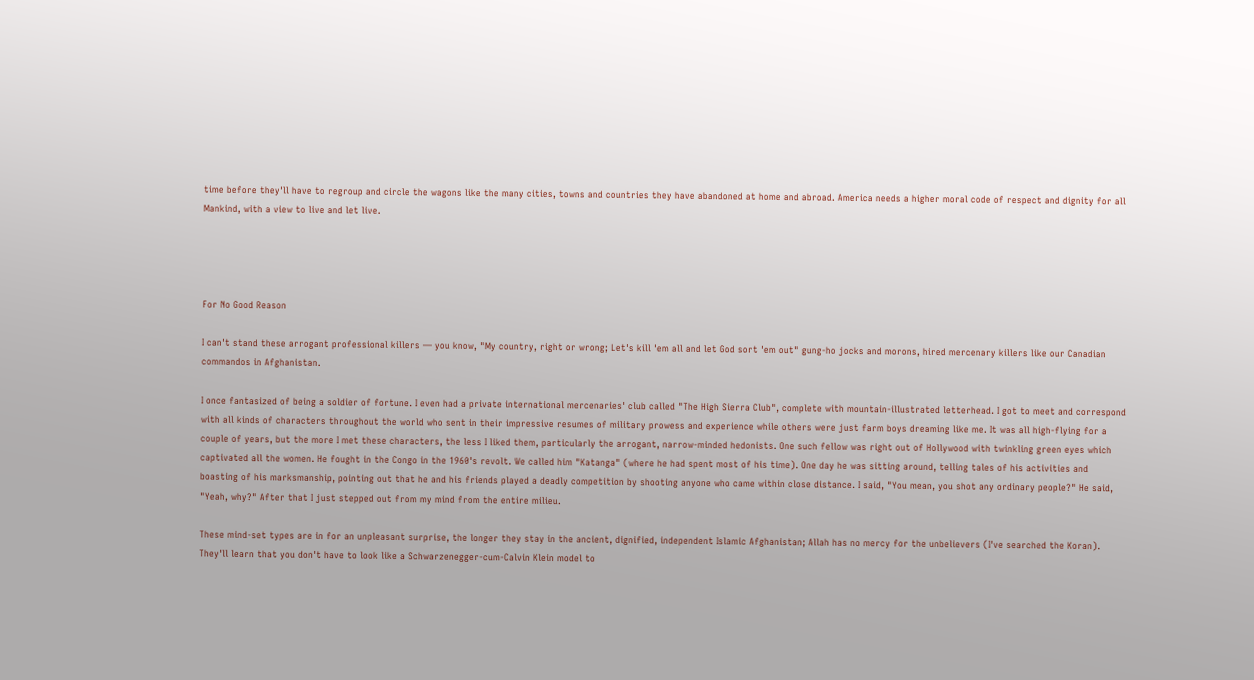time before they'll have to regroup and circle the wagons like the many cities, towns and countries they have abandoned at home and abroad. America needs a higher moral code of respect and dignity for all Mankind, with a view to live and let live.




For No Good Reason

I can't stand these arrogant professional killers — you know, "My country, right or wrong; Let's kill 'em all and let God sort 'em out" gung-ho jocks and morons, hired mercenary killers like our Canadian commandos in Afghanistan.

I once fantasized of being a soldier of fortune. I even had a private international mercenaries' club called "The High Sierra Club", complete with mountain-illustrated letterhead. I got to meet and correspond with all kinds of characters throughout the world who sent in their impressive resumes of military prowess and experience while others were just farm boys dreaming like me. It was all high-flying for a couple of years, but the more I met these characters, the less I liked them, particularly the arrogant, narrow-minded hedonists. One such fellow was right out of Hollywood with twinkling green eyes which captivated all the women. He fought in the Congo in the 1960's revolt. We called him "Katanga" (where he had spent most of his time). One day he was sitting around, telling tales of his activities and boasting of his marksmanship, pointing out that he and his friends played a deadly competition by shooting anyone who came within close distance. I said, "You mean, you shot any ordinary people?" He said, "Yeah, why?" After that I just stepped out from my mind from the entire milieu.

These mind-set types are in for an unpleasant surprise, the longer they stay in the ancient, dignified, independent Islamic Afghanistan; Allah has no mercy for the unbelievers (I've searched the Koran). They'll learn that you don't have to look like a Schwarzenegger-cum-Calvin Klein model to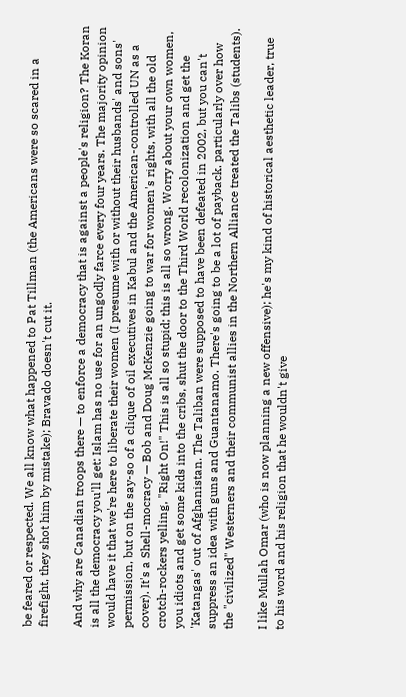be feared or respected. We all know what happened to Pat Tillman (the Americans were so scared in a firefight, they shot him by mistake); Bravado doesn't cut it.

And why are Canadian troops there — to enforce a democracy that is against a people's religion? The Koran is all the democracy you'll get: Islam has no use for an ungodly farce every four years. The majority opinion would have it that we're here to liberate their women (I presume with or without their husbands' and sons' permission, but on the say-so of a clique of oil executives in Kabul and the American-controlled UN as a cover). It's a Shell-mocracy — Bob and Doug McKenzie going to war for women's rights, with all the old crotch-rockers yelling, "Right On!" This is all so stupid; this is all so wrong. Worry about your own women, you idiots and get some kids into the cribs, shut the door to the Third World recolonization and get the 'Katangas' out of Afghanistan. The Taliban were supposed to have been defeated in 2002, but you can't suppress an idea with guns and Guantanamo. There's going to be a lot of payback. particularly over how the "civilized" Westerners and their communist allies in the Northern Alliance treated the Talibs (students).

I like Mullah Omar (who is now planning a new offensive); he's my kind of historical aesthetic leader, true to his word and his religion that he wouldn't give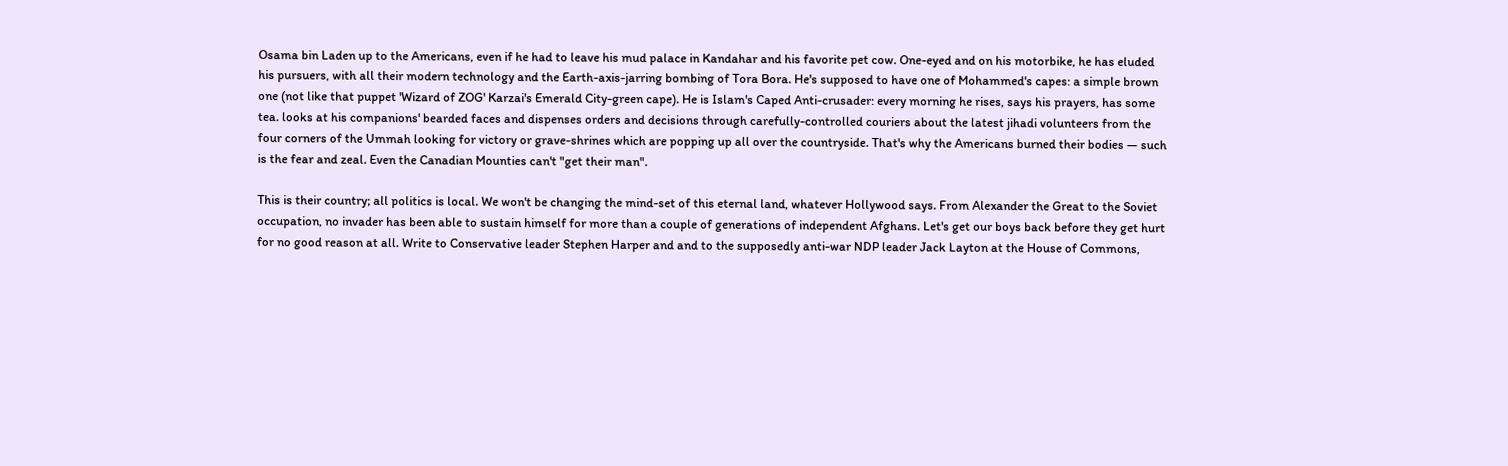Osama bin Laden up to the Americans, even if he had to leave his mud palace in Kandahar and his favorite pet cow. One-eyed and on his motorbike, he has eluded his pursuers, with all their modern technology and the Earth-axis-jarring bombing of Tora Bora. He's supposed to have one of Mohammed's capes: a simple brown one (not like that puppet 'Wizard of ZOG' Karzai's Emerald City-green cape). He is Islam's Caped Anti-crusader: every morning he rises, says his prayers, has some tea. looks at his companions' bearded faces and dispenses orders and decisions through carefully-controlled couriers about the latest jihadi volunteers from the four corners of the Ummah looking for victory or grave-shrines which are popping up all over the countryside. That's why the Americans burned their bodies — such is the fear and zeal. Even the Canadian Mounties can't "get their man".

This is their country; all politics is local. We won't be changing the mind-set of this eternal land, whatever Hollywood says. From Alexander the Great to the Soviet occupation, no invader has been able to sustain himself for more than a couple of generations of independent Afghans. Let's get our boys back before they get hurt for no good reason at all. Write to Conservative leader Stephen Harper and and to the supposedly anti-war NDP leader Jack Layton at the House of Commons,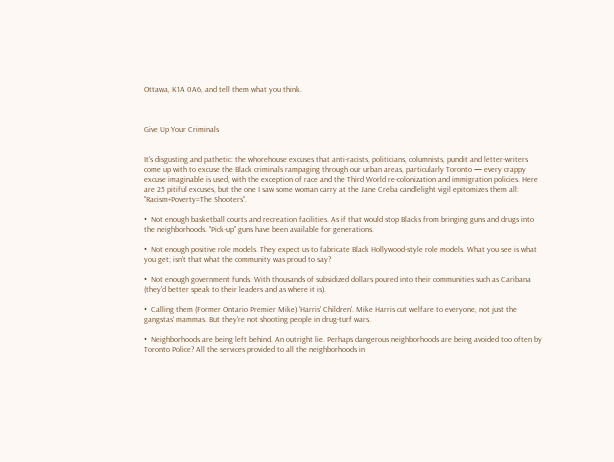Ottawa, K1A 0A6, and tell them what you think.



Give Up Your Criminals


It's disgusting and pathetic: the whorehouse excuses that anti-racists, politicians, columnists, pundit and letter-writers come up with to excuse the Black criminals rampaging through our urban areas, particularly Toronto — every crappy excuse imaginable is used, with the exception of race and the Third World re-colonization and immigration policies. Here are 25 pitiful excuses, but the one I saw some woman carry at the Jane Creba candlelight vigil epitomizes them all: "Racism+Poverty=The Shooters".

•  Not enough basketball courts and recreation facilities. As if that would stop Blacks from bringing guns and drugs into the neighborhoods. "Pick-up" guns have been available for generations.

•  Not enough positive role models. They expect us to fabricate Black Hollywood-style role models. What you see is what you get; isn't that what the community was proud to say?

•  Not enough government funds. With thousands of subsidized dollars poured into their communities such as Caribana (they'd better speak to their leaders and as where it is).

•  Calling them (Former Ontario Premier Mike) 'Harris' Children'. Mike Harris cut welfare to everyone, not just the gangstas' mammas. But they're not shooting people in drug-turf wars.

•  Neighborhoods are being left behind. An outright lie. Perhaps dangerous neighborhoods are being avoided too often by Toronto Police? All the services provided to all the neighborhoods in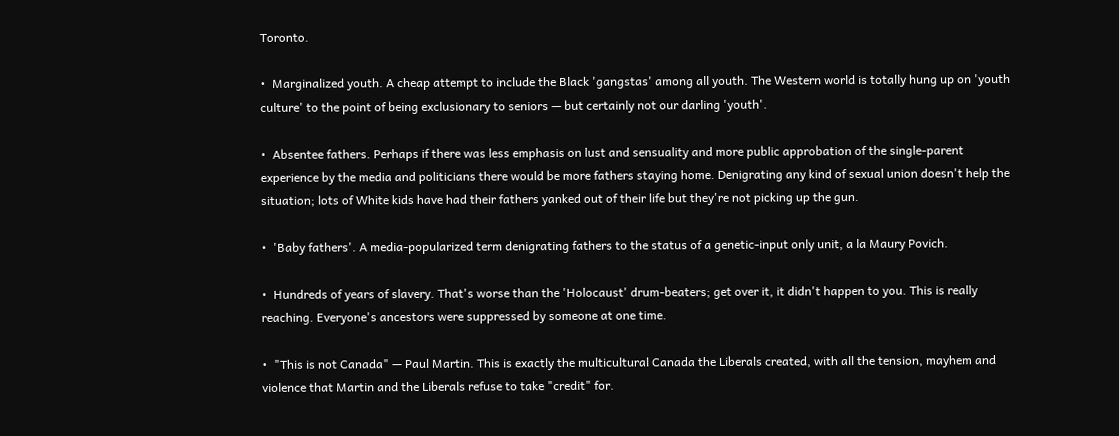Toronto.

•  Marginalized youth. A cheap attempt to include the Black 'gangstas' among all youth. The Western world is totally hung up on 'youth culture' to the point of being exclusionary to seniors — but certainly not our darling 'youth'.

•  Absentee fathers. Perhaps if there was less emphasis on lust and sensuality and more public approbation of the single-parent experience by the media and politicians there would be more fathers staying home. Denigrating any kind of sexual union doesn't help the situation; lots of White kids have had their fathers yanked out of their life but they're not picking up the gun.

•  'Baby fathers'. A media-popularized term denigrating fathers to the status of a genetic-input only unit, a la Maury Povich.

•  Hundreds of years of slavery. That's worse than the 'Holocaust' drum-beaters; get over it, it didn't happen to you. This is really reaching. Everyone's ancestors were suppressed by someone at one time.

•  "This is not Canada" — Paul Martin. This is exactly the multicultural Canada the Liberals created, with all the tension, mayhem and violence that Martin and the Liberals refuse to take "credit" for.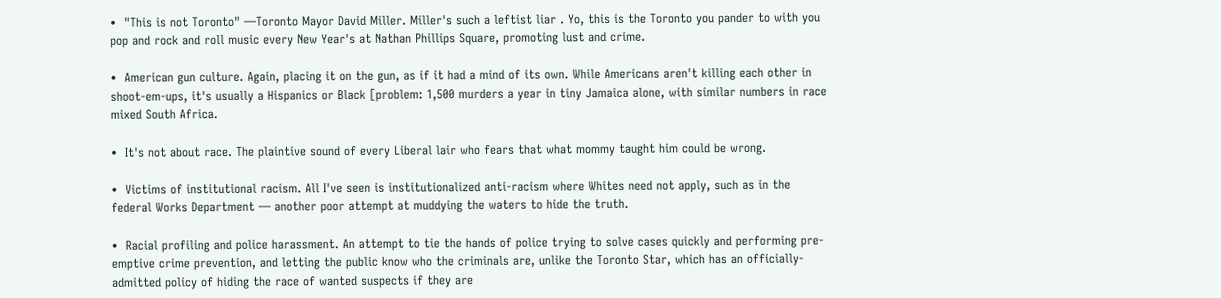•  "This is not Toronto" —Toronto Mayor David Miller. Miller's such a leftist liar . Yo, this is the Toronto you pander to with you pop and rock and roll music every New Year's at Nathan Phillips Square, promoting lust and crime.

•  American gun culture. Again, placing it on the gun, as if it had a mind of its own. While Americans aren't killing each other in shoot-em-ups, it's usually a Hispanics or Black [problem: 1,500 murders a year in tiny Jamaica alone, with similar numbers in race mixed South Africa.

•  It's not about race. The plaintive sound of every Liberal lair who fears that what mommy taught him could be wrong.

•  Victims of institutional racism. All I've seen is institutionalized anti-racism where Whites need not apply, such as in the federal Works Department — another poor attempt at muddying the waters to hide the truth.

•  Racial profiling and police harassment. An attempt to tie the hands of police trying to solve cases quickly and performing pre-emptive crime prevention, and letting the public know who the criminals are, unlike the Toronto Star, which has an officially-admitted policy of hiding the race of wanted suspects if they are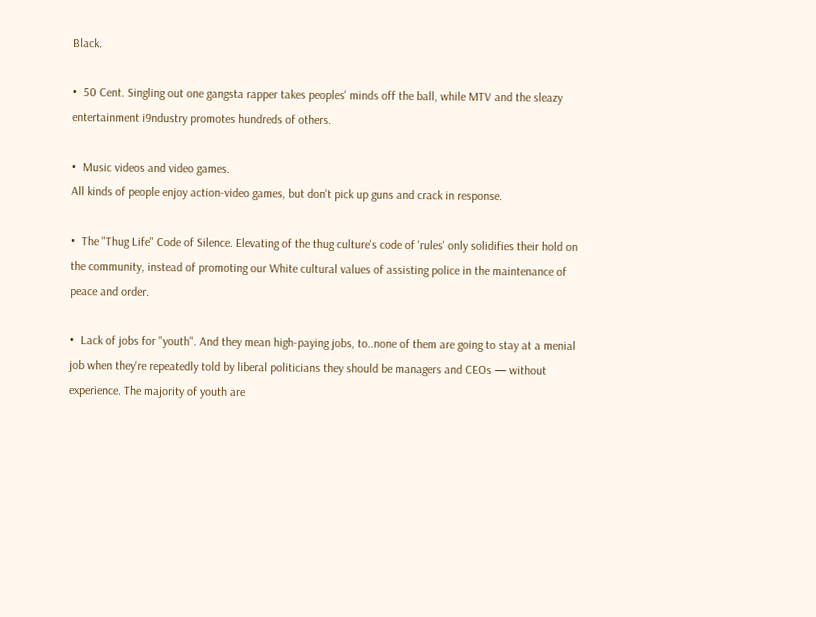Black.

•  50 Cent. Singling out one gangsta rapper takes peoples' minds off the ball, while MTV and the sleazy entertainment i9ndustry promotes hundreds of others.

•  Music videos and video games.
All kinds of people enjoy action-video games, but don't pick up guns and crack in response.

•  The "Thug Life" Code of Silence. Elevating of the thug culture's code of 'rules' only solidifies their hold on the community, instead of promoting our White cultural values of assisting police in the maintenance of peace and order.

•  Lack of jobs for "youth". And they mean high-paying jobs, to..none of them are going to stay at a menial job when they're repeatedly told by liberal politicians they should be managers and CEOs — without experience. The majority of youth are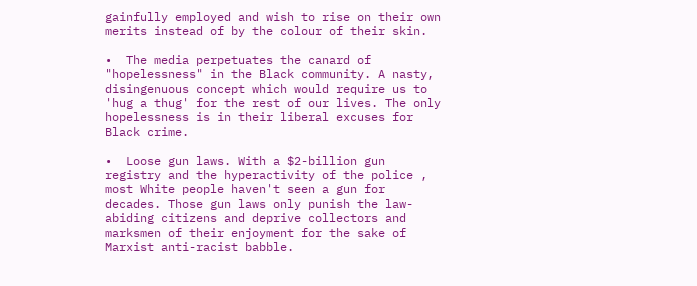gainfully employed and wish to rise on their own merits instead of by the colour of their skin.

•  The media perpetuates the canard of "hopelessness" in the Black community. A nasty, disingenuous concept which would require us to 'hug a thug' for the rest of our lives. The only hopelessness is in their liberal excuses for Black crime.

•  Loose gun laws. With a $2-billion gun registry and the hyperactivity of the police , most White people haven't seen a gun for decades. Those gun laws only punish the law-abiding citizens and deprive collectors and marksmen of their enjoyment for the sake of Marxist anti-racist babble.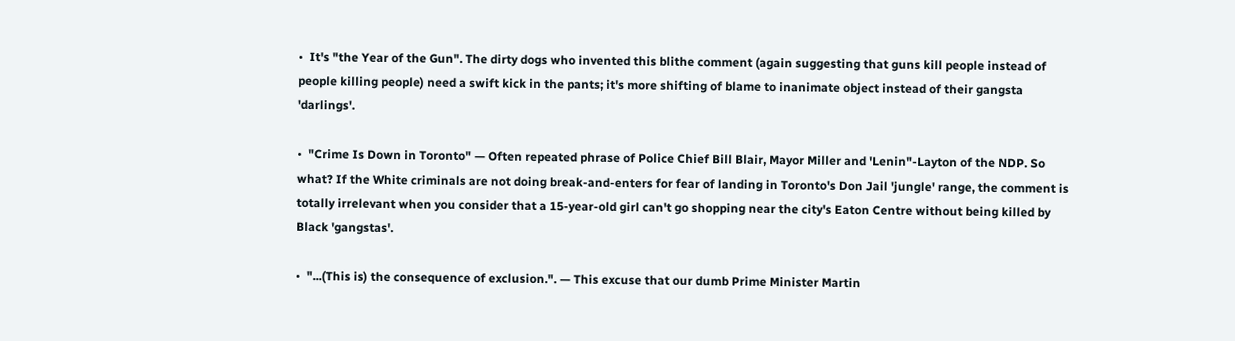•  It's "the Year of the Gun". The dirty dogs who invented this blithe comment (again suggesting that guns kill people instead of people killing people) need a swift kick in the pants; it's more shifting of blame to inanimate object instead of their gangsta 'darlings'.

•  "Crime Is Down in Toronto" — Often repeated phrase of Police Chief Bill Blair, Mayor Miller and 'Lenin"-Layton of the NDP. So what? If the White criminals are not doing break-and-enters for fear of landing in Toronto's Don Jail 'jungle' range, the comment is totally irrelevant when you consider that a 15-year-old girl can't go shopping near the city's Eaton Centre without being killed by Black 'gangstas'.

•  "...(This is) the consequence of exclusion.". — This excuse that our dumb Prime Minister Martin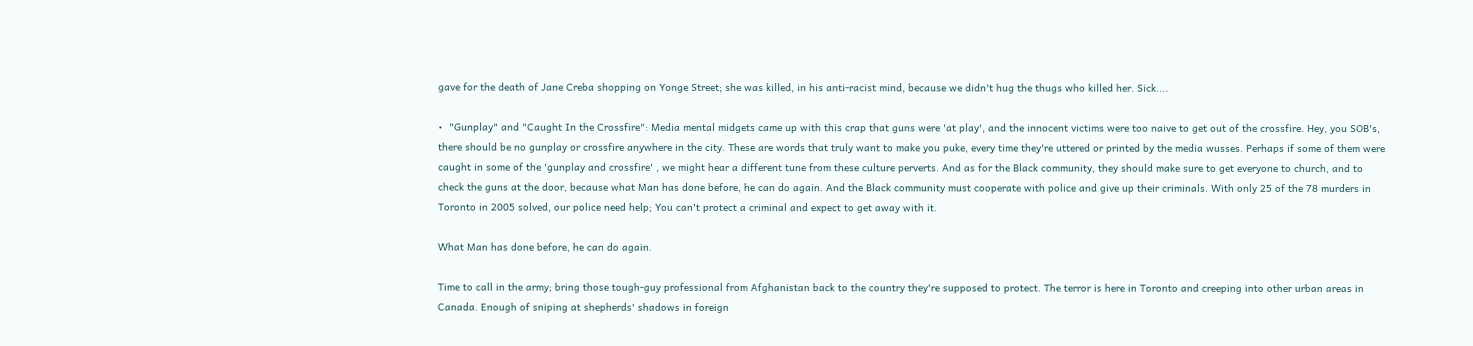gave for the death of Jane Creba shopping on Yonge Street; she was killed, in his anti-racist mind, because we didn't hug the thugs who killed her. Sick....

•  "Gunplay" and "Caught In the Crossfire": Media mental midgets came up with this crap that guns were 'at play', and the innocent victims were too naive to get out of the crossfire. Hey, you SOB's, there should be no gunplay or crossfire anywhere in the city. These are words that truly want to make you puke, every time they're uttered or printed by the media wusses. Perhaps if some of them were caught in some of the 'gunplay and crossfire' , we might hear a different tune from these culture perverts. And as for the Black community, they should make sure to get everyone to church, and to check the guns at the door, because what Man has done before, he can do again. And the Black community must cooperate with police and give up their criminals. With only 25 of the 78 murders in Toronto in 2005 solved, our police need help; You can't protect a criminal and expect to get away with it.

What Man has done before, he can do again.

Time to call in the army; bring those tough-guy professional from Afghanistan back to the country they're supposed to protect. The terror is here in Toronto and creeping into other urban areas in Canada. Enough of sniping at shepherds' shadows in foreign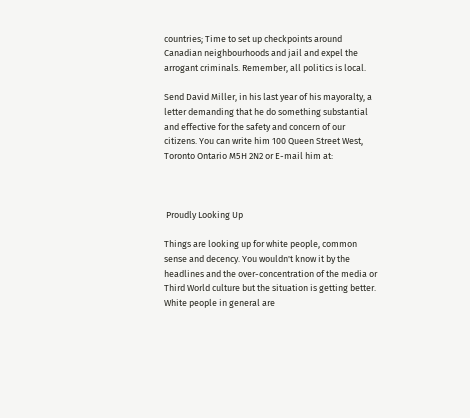countries; Time to set up checkpoints around Canadian neighbourhoods and jail and expel the arrogant criminals. Remember, all politics is local.

Send David Miller, in his last year of his mayoralty, a letter demanding that he do something substantial and effective for the safety and concern of our citizens. You can write him 100 Queen Street West, Toronto Ontario M5H 2N2 or E-mail him at:



 Proudly Looking Up

Things are looking up for white people, common sense and decency. You wouldn't know it by the headlines and the over-concentration of the media or Third World culture but the situation is getting better. White people in general are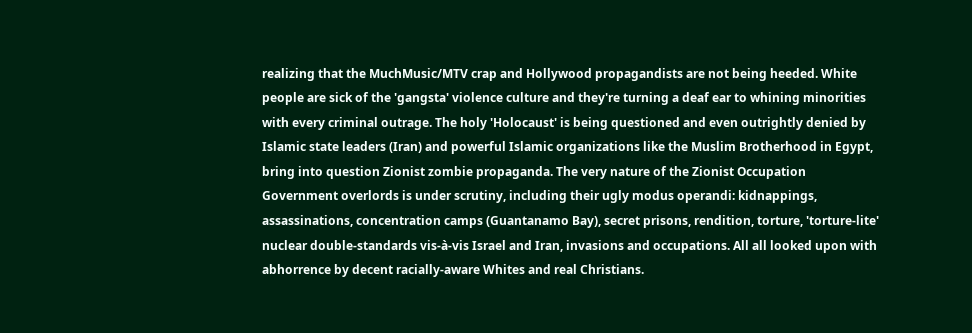realizing that the MuchMusic/MTV crap and Hollywood propagandists are not being heeded. White people are sick of the 'gangsta' violence culture and they're turning a deaf ear to whining minorities with every criminal outrage. The holy 'Holocaust' is being questioned and even outrightly denied by Islamic state leaders (Iran) and powerful Islamic organizations like the Muslim Brotherhood in Egypt, bring into question Zionist zombie propaganda. The very nature of the Zionist Occupation Government overlords is under scrutiny, including their ugly modus operandi: kidnappings, assassinations, concentration camps (Guantanamo Bay), secret prisons, rendition, torture, 'torture-lite' nuclear double-standards vis-à-vis Israel and Iran, invasions and occupations. All all looked upon with abhorrence by decent racially-aware Whites and real Christians.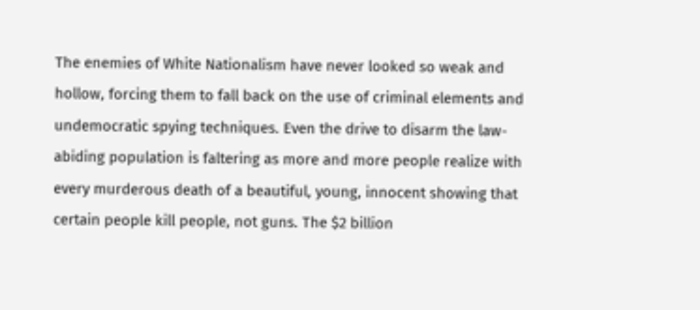The enemies of White Nationalism have never looked so weak and hollow, forcing them to fall back on the use of criminal elements and undemocratic spying techniques. Even the drive to disarm the law-abiding population is faltering as more and more people realize with every murderous death of a beautiful, young, innocent showing that certain people kill people, not guns. The $2 billion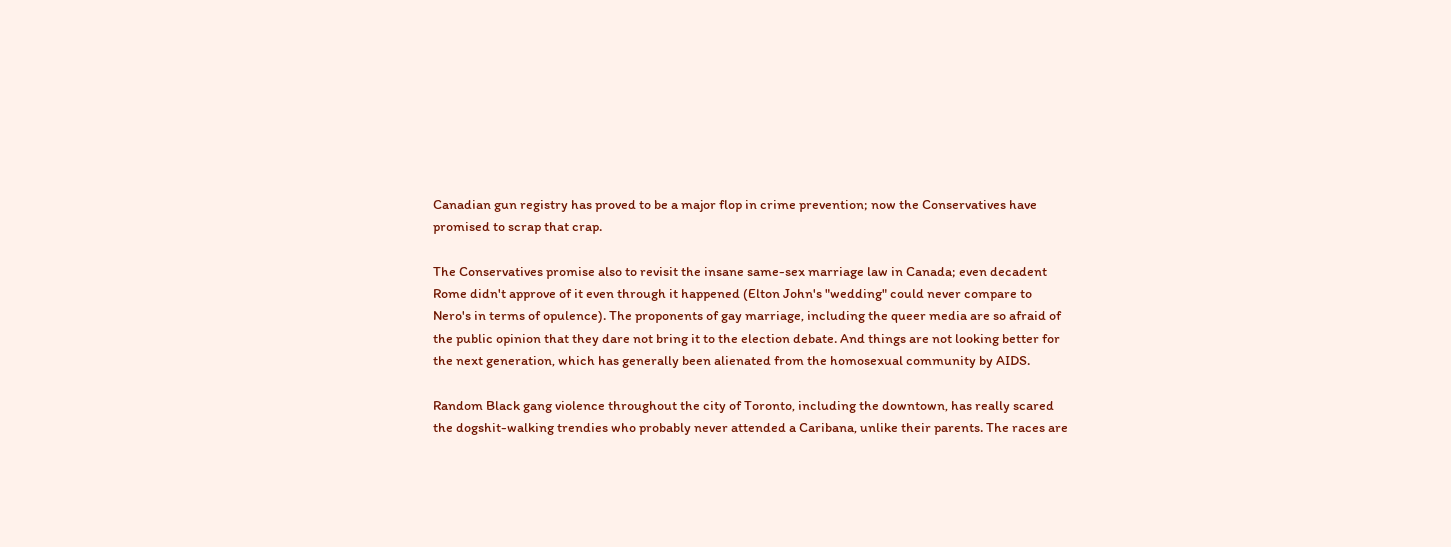Canadian gun registry has proved to be a major flop in crime prevention; now the Conservatives have promised to scrap that crap.

The Conservatives promise also to revisit the insane same-sex marriage law in Canada; even decadent Rome didn't approve of it even through it happened (Elton John's "wedding" could never compare to Nero's in terms of opulence). The proponents of gay marriage, including the queer media are so afraid of the public opinion that they dare not bring it to the election debate. And things are not looking better for the next generation, which has generally been alienated from the homosexual community by AIDS.

Random Black gang violence throughout the city of Toronto, including the downtown, has really scared the dogshit-walking trendies who probably never attended a Caribana, unlike their parents. The races are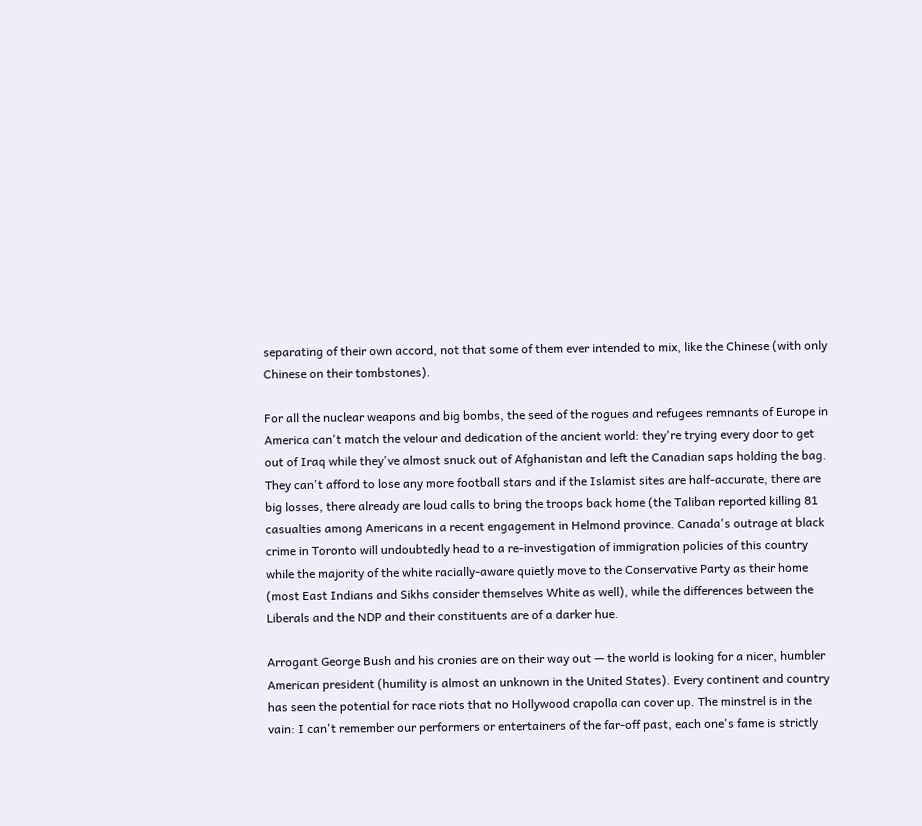separating of their own accord, not that some of them ever intended to mix, like the Chinese (with only Chinese on their tombstones).

For all the nuclear weapons and big bombs, the seed of the rogues and refugees remnants of Europe in America can't match the velour and dedication of the ancient world: they're trying every door to get out of Iraq while they've almost snuck out of Afghanistan and left the Canadian saps holding the bag. They can't afford to lose any more football stars and if the Islamist sites are half-accurate, there are big losses, there already are loud calls to bring the troops back home (the Taliban reported killing 81 casualties among Americans in a recent engagement in Helmond province. Canada's outrage at black crime in Toronto will undoubtedly head to a re-investigation of immigration policies of this country while the majority of the white racially-aware quietly move to the Conservative Party as their home (most East Indians and Sikhs consider themselves White as well), while the differences between the Liberals and the NDP and their constituents are of a darker hue.

Arrogant George Bush and his cronies are on their way out — the world is looking for a nicer, humbler American president (humility is almost an unknown in the United States). Every continent and country has seen the potential for race riots that no Hollywood crapolla can cover up. The minstrel is in the vain: I can't remember our performers or entertainers of the far-off past, each one's fame is strictly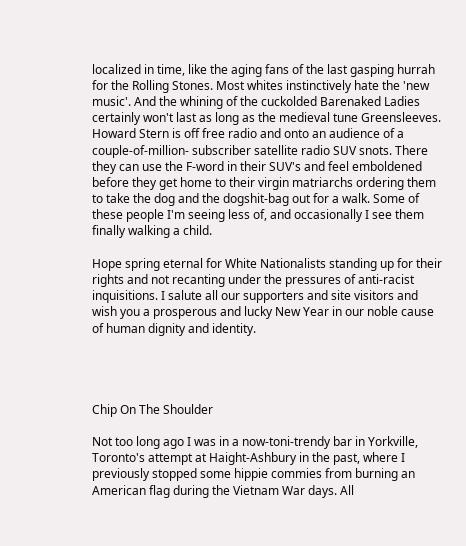localized in time, like the aging fans of the last gasping hurrah for the Rolling Stones. Most whites instinctively hate the 'new music'. And the whining of the cuckolded Barenaked Ladies certainly won't last as long as the medieval tune Greensleeves. Howard Stern is off free radio and onto an audience of a couple-of-million- subscriber satellite radio SUV snots. There they can use the F-word in their SUV's and feel emboldened before they get home to their virgin matriarchs ordering them to take the dog and the dogshit-bag out for a walk. Some of these people I'm seeing less of, and occasionally I see them finally walking a child.

Hope spring eternal for White Nationalists standing up for their rights and not recanting under the pressures of anti-racist inquisitions. I salute all our supporters and site visitors and wish you a prosperous and lucky New Year in our noble cause of human dignity and identity.




Chip On The Shoulder

Not too long ago I was in a now-toni-trendy bar in Yorkville, Toronto's attempt at Haight-Ashbury in the past, where I previously stopped some hippie commies from burning an American flag during the Vietnam War days. All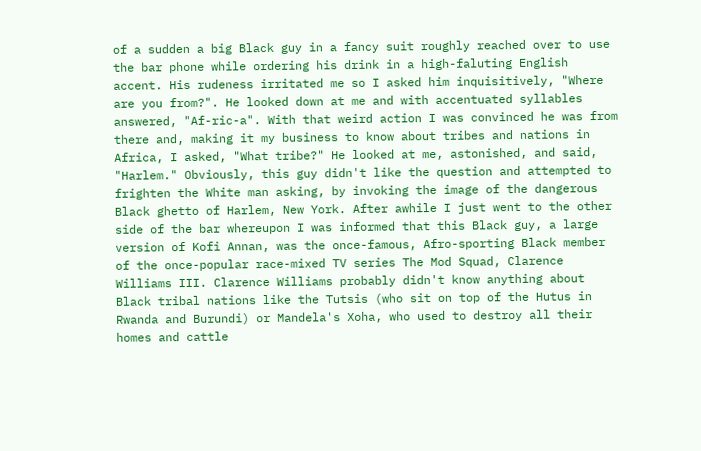of a sudden a big Black guy in a fancy suit roughly reached over to use the bar phone while ordering his drink in a high-faluting English accent. His rudeness irritated me so I asked him inquisitively, "Where are you from?". He looked down at me and with accentuated syllables answered, "Af-ric-a". With that weird action I was convinced he was from there and, making it my business to know about tribes and nations in Africa, I asked, "What tribe?" He looked at me, astonished, and said, "Harlem." Obviously, this guy didn't like the question and attempted to frighten the White man asking, by invoking the image of the dangerous Black ghetto of Harlem, New York. After awhile I just went to the other side of the bar whereupon I was informed that this Black guy, a large version of Kofi Annan, was the once-famous, Afro-sporting Black member of the once-popular race-mixed TV series The Mod Squad, Clarence Williams III. Clarence Williams probably didn't know anything about Black tribal nations like the Tutsis (who sit on top of the Hutus in Rwanda and Burundi) or Mandela's Xoha, who used to destroy all their homes and cattle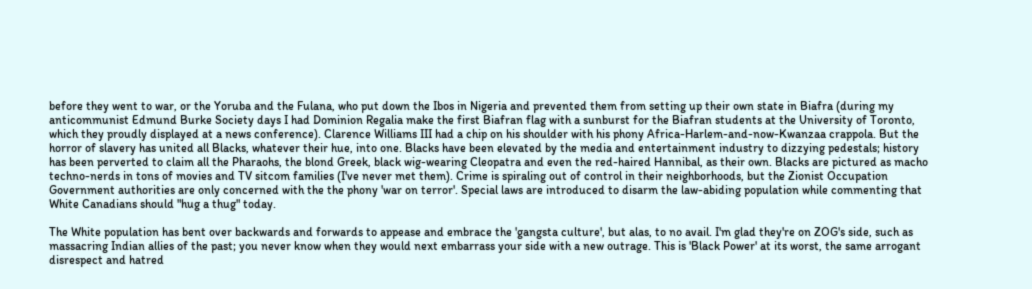before they went to war, or the Yoruba and the Fulana, who put down the Ibos in Nigeria and prevented them from setting up their own state in Biafra (during my anticommunist Edmund Burke Society days I had Dominion Regalia make the first Biafran flag with a sunburst for the Biafran students at the University of Toronto, which they proudly displayed at a news conference). Clarence Williams III had a chip on his shoulder with his phony Africa-Harlem-and-now-Kwanzaa crappola. But the horror of slavery has united all Blacks, whatever their hue, into one. Blacks have been elevated by the media and entertainment industry to dizzying pedestals; history has been perverted to claim all the Pharaohs, the blond Greek, black wig-wearing Cleopatra and even the red-haired Hannibal, as their own. Blacks are pictured as macho techno-nerds in tons of movies and TV sitcom families (I've never met them). Crime is spiraling out of control in their neighborhoods, but the Zionist Occupation Government authorities are only concerned with the the phony 'war on terror'. Special laws are introduced to disarm the law-abiding population while commenting that White Canadians should "hug a thug" today.

The White population has bent over backwards and forwards to appease and embrace the 'gangsta culture', but alas, to no avail. I'm glad they're on ZOG's side, such as massacring Indian allies of the past; you never know when they would next embarrass your side with a new outrage. This is 'Black Power' at its worst, the same arrogant disrespect and hatred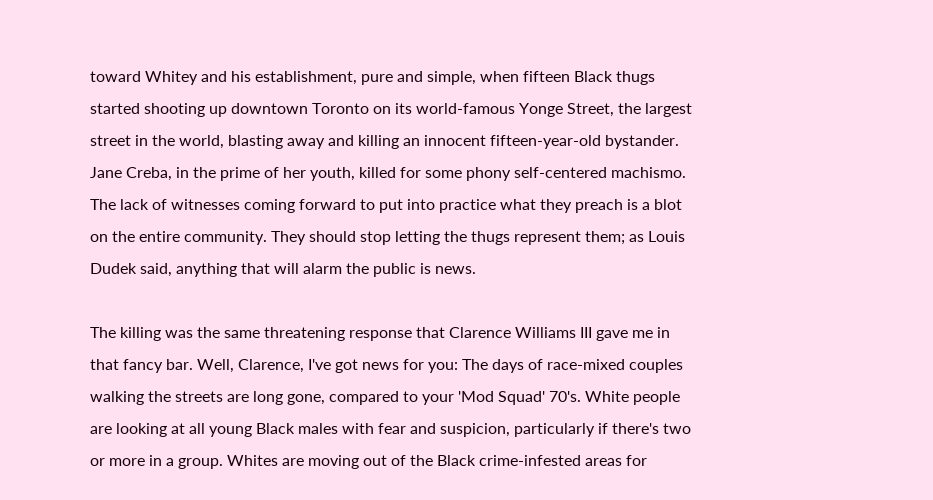toward Whitey and his establishment, pure and simple, when fifteen Black thugs started shooting up downtown Toronto on its world-famous Yonge Street, the largest street in the world, blasting away and killing an innocent fifteen-year-old bystander. Jane Creba, in the prime of her youth, killed for some phony self-centered machismo. The lack of witnesses coming forward to put into practice what they preach is a blot on the entire community. They should stop letting the thugs represent them; as Louis Dudek said, anything that will alarm the public is news.

The killing was the same threatening response that Clarence Williams III gave me in that fancy bar. Well, Clarence, I've got news for you: The days of race-mixed couples walking the streets are long gone, compared to your 'Mod Squad' 70's. White people are looking at all young Black males with fear and suspicion, particularly if there's two or more in a group. Whites are moving out of the Black crime-infested areas for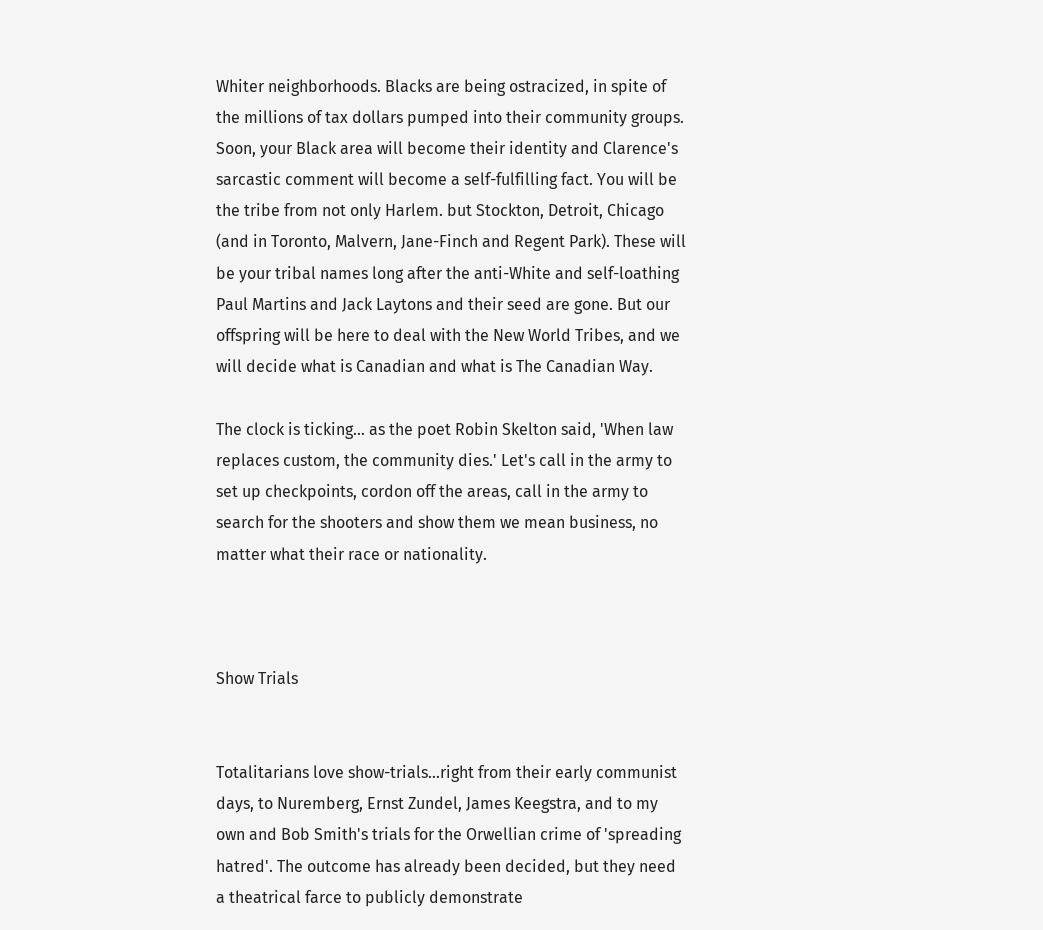Whiter neighborhoods. Blacks are being ostracized, in spite of the millions of tax dollars pumped into their community groups. Soon, your Black area will become their identity and Clarence's sarcastic comment will become a self-fulfilling fact. You will be the tribe from not only Harlem. but Stockton, Detroit, Chicago (and in Toronto, Malvern, Jane-Finch and Regent Park). These will be your tribal names long after the anti-White and self-loathing Paul Martins and Jack Laytons and their seed are gone. But our offspring will be here to deal with the New World Tribes, and we will decide what is Canadian and what is The Canadian Way.

The clock is ticking... as the poet Robin Skelton said, 'When law replaces custom, the community dies.' Let's call in the army to set up checkpoints, cordon off the areas, call in the army to search for the shooters and show them we mean business, no matter what their race or nationality.



Show Trials


Totalitarians love show-trials...right from their early communist days, to Nuremberg, Ernst Zundel, James Keegstra, and to my own and Bob Smith's trials for the Orwellian crime of 'spreading hatred'. The outcome has already been decided, but they need a theatrical farce to publicly demonstrate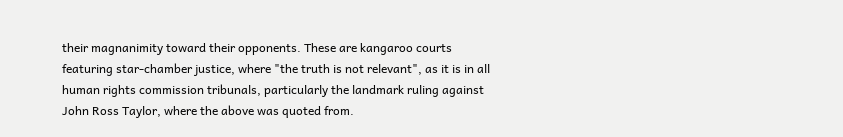their magnanimity toward their opponents. These are kangaroo courts featuring star-chamber justice, where "the truth is not relevant", as it is in all human rights commission tribunals, particularly the landmark ruling against John Ross Taylor, where the above was quoted from.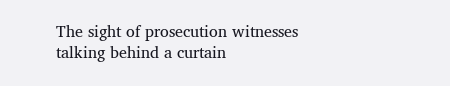The sight of prosecution witnesses talking behind a curtain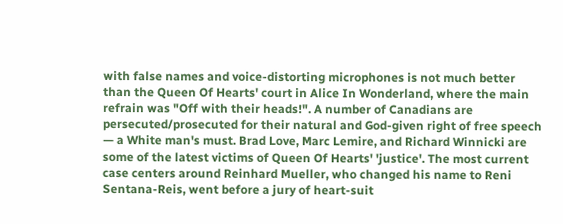with false names and voice-distorting microphones is not much better than the Queen Of Hearts' court in Alice In Wonderland, where the main refrain was "Off with their heads!". A number of Canadians are persecuted/prosecuted for their natural and God-given right of free speech — a White man's must. Brad Love, Marc Lemire, and Richard Winnicki are some of the latest victims of Queen Of Hearts' 'justice'. The most current case centers around Reinhard Mueller, who changed his name to Reni Sentana-Reis, went before a jury of heart-suit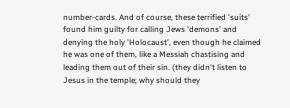number-cards. And of course, these terrified 'suits' found him guilty for calling Jews 'demons' and denying the holy 'Holocaust', even though he claimed he was one of them, like a Messiah chastising and leading them out of their sin. (they didn't listen to Jesus in the temple; why should they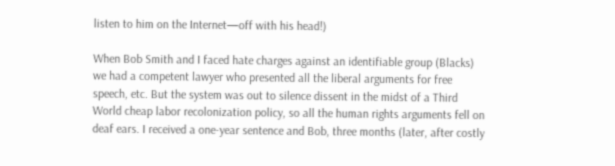listen to him on the Internet—off with his head!)

When Bob Smith and I faced hate charges against an identifiable group (Blacks) we had a competent lawyer who presented all the liberal arguments for free speech, etc. But the system was out to silence dissent in the midst of a Third World cheap labor recolonization policy, so all the human rights arguments fell on deaf ears. I received a one-year sentence and Bob, three months (later, after costly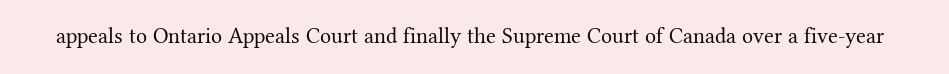appeals to Ontario Appeals Court and finally the Supreme Court of Canada over a five-year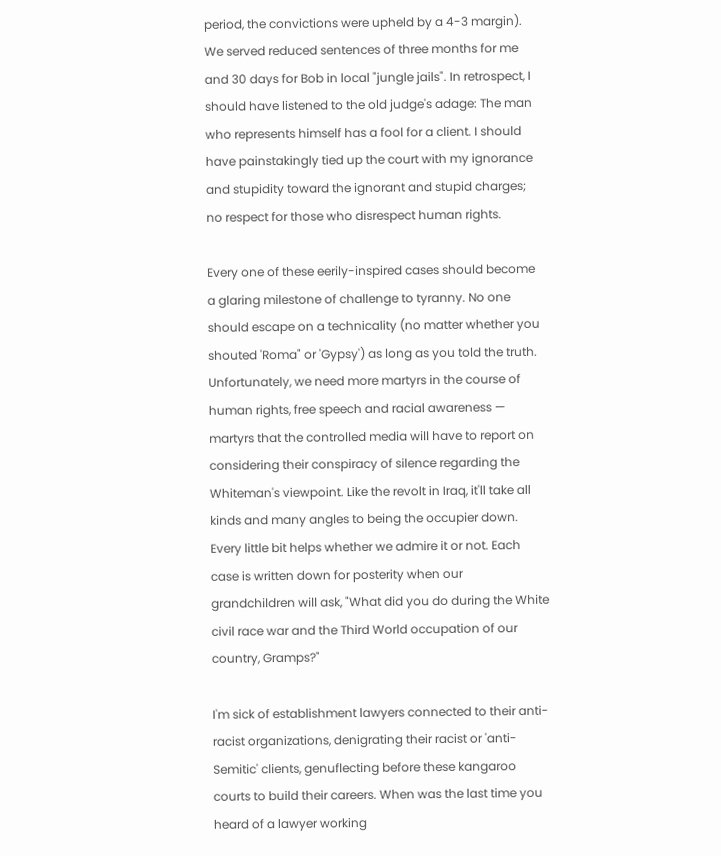period, the convictions were upheld by a 4-3 margin). We served reduced sentences of three months for me and 30 days for Bob in local "jungle jails". In retrospect, I should have listened to the old judge's adage: The man who represents himself has a fool for a client. I should have painstakingly tied up the court with my ignorance and stupidity toward the ignorant and stupid charges; no respect for those who disrespect human rights.

Every one of these eerily-inspired cases should become a glaring milestone of challenge to tyranny. No one should escape on a technicality (no matter whether you shouted 'Roma" or 'Gypsy') as long as you told the truth. Unfortunately, we need more martyrs in the course of human rights, free speech and racial awareness — martyrs that the controlled media will have to report on considering their conspiracy of silence regarding the Whiteman's viewpoint. Like the revolt in Iraq, it'll take all kinds and many angles to being the occupier down. Every little bit helps whether we admire it or not. Each case is written down for posterity when our grandchildren will ask, "What did you do during the White civil race war and the Third World occupation of our country, Gramps?"

I'm sick of establishment lawyers connected to their anti-racist organizations, denigrating their racist or 'anti-Semitic' clients, genuflecting before these kangaroo courts to build their careers. When was the last time you heard of a lawyer working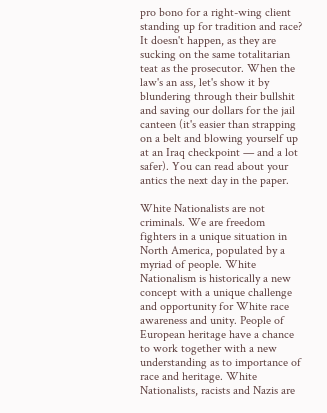pro bono for a right-wing client standing up for tradition and race? It doesn't happen, as they are sucking on the same totalitarian teat as the prosecutor. When the law's an ass, let's show it by blundering through their bullshit and saving our dollars for the jail canteen (it's easier than strapping on a belt and blowing yourself up at an Iraq checkpoint — and a lot safer). You can read about your antics the next day in the paper.

White Nationalists are not criminals. We are freedom fighters in a unique situation in North America, populated by a myriad of people. White Nationalism is historically a new concept with a unique challenge and opportunity for White race awareness and unity. People of European heritage have a chance to work together with a new understanding as to importance of race and heritage. White Nationalists, racists and Nazis are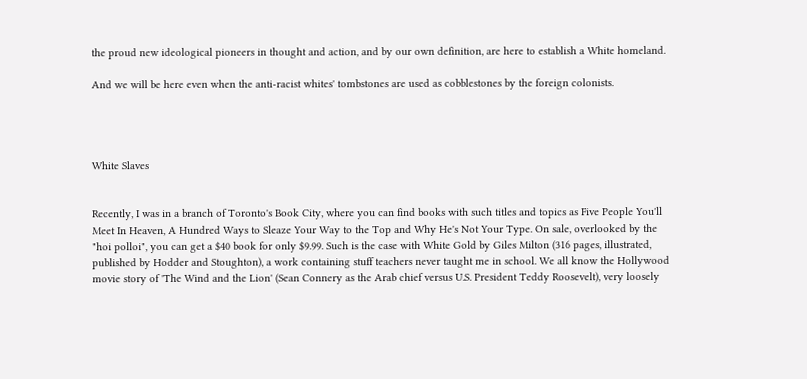the proud new ideological pioneers in thought and action, and by our own definition, are here to establish a White homeland.

And we will be here even when the anti-racist whites' tombstones are used as cobblestones by the foreign colonists.




White Slaves


Recently, I was in a branch of Toronto's Book City, where you can find books with such titles and topics as Five People You'll Meet In Heaven, A Hundred Ways to Sleaze Your Way to the Top and Why He's Not Your Type. On sale, overlooked by the "hoi polloi", you can get a $40 book for only $9.99. Such is the case with White Gold by Giles Milton (316 pages, illustrated, published by Hodder and Stoughton), a work containing stuff teachers never taught me in school. We all know the Hollywood movie story of 'The Wind and the Lion' (Sean Connery as the Arab chief versus U.S. President Teddy Roosevelt), very loosely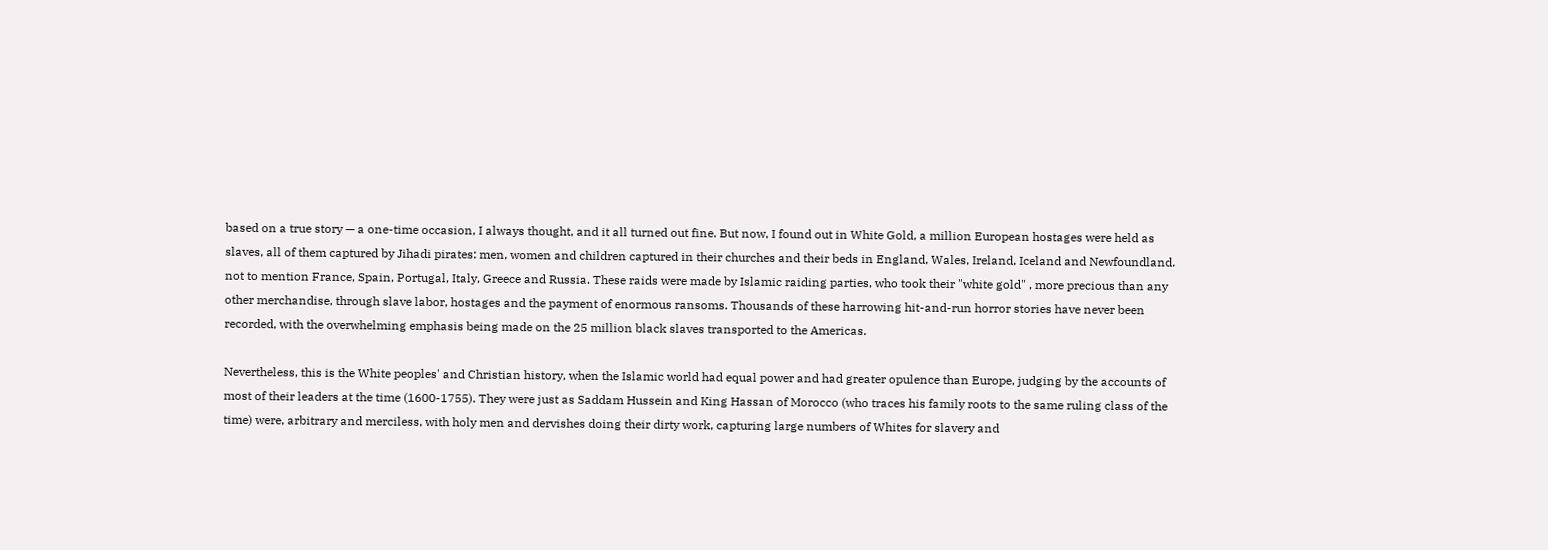based on a true story — a one-time occasion, I always thought, and it all turned out fine. But now, I found out in White Gold, a million European hostages were held as slaves, all of them captured by Jihadi pirates: men, women and children captured in their churches and their beds in England, Wales, Ireland, Iceland and Newfoundland. not to mention France, Spain, Portugal, Italy, Greece and Russia. These raids were made by Islamic raiding parties, who took their "white gold" , more precious than any other merchandise, through slave labor, hostages and the payment of enormous ransoms. Thousands of these harrowing hit-and-run horror stories have never been recorded, with the overwhelming emphasis being made on the 25 million black slaves transported to the Americas.

Nevertheless, this is the White peoples' and Christian history, when the Islamic world had equal power and had greater opulence than Europe, judging by the accounts of most of their leaders at the time (1600-1755). They were just as Saddam Hussein and King Hassan of Morocco (who traces his family roots to the same ruling class of the time) were, arbitrary and merciless, with holy men and dervishes doing their dirty work, capturing large numbers of Whites for slavery and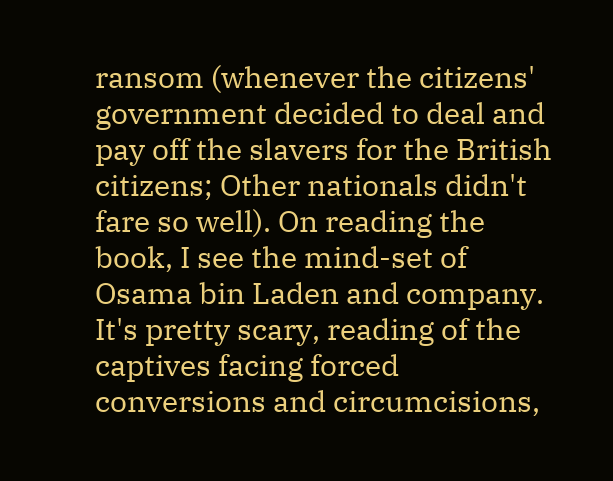ransom (whenever the citizens' government decided to deal and pay off the slavers for the British citizens; Other nationals didn't fare so well). On reading the book, I see the mind-set of Osama bin Laden and company. It's pretty scary, reading of the captives facing forced conversions and circumcisions,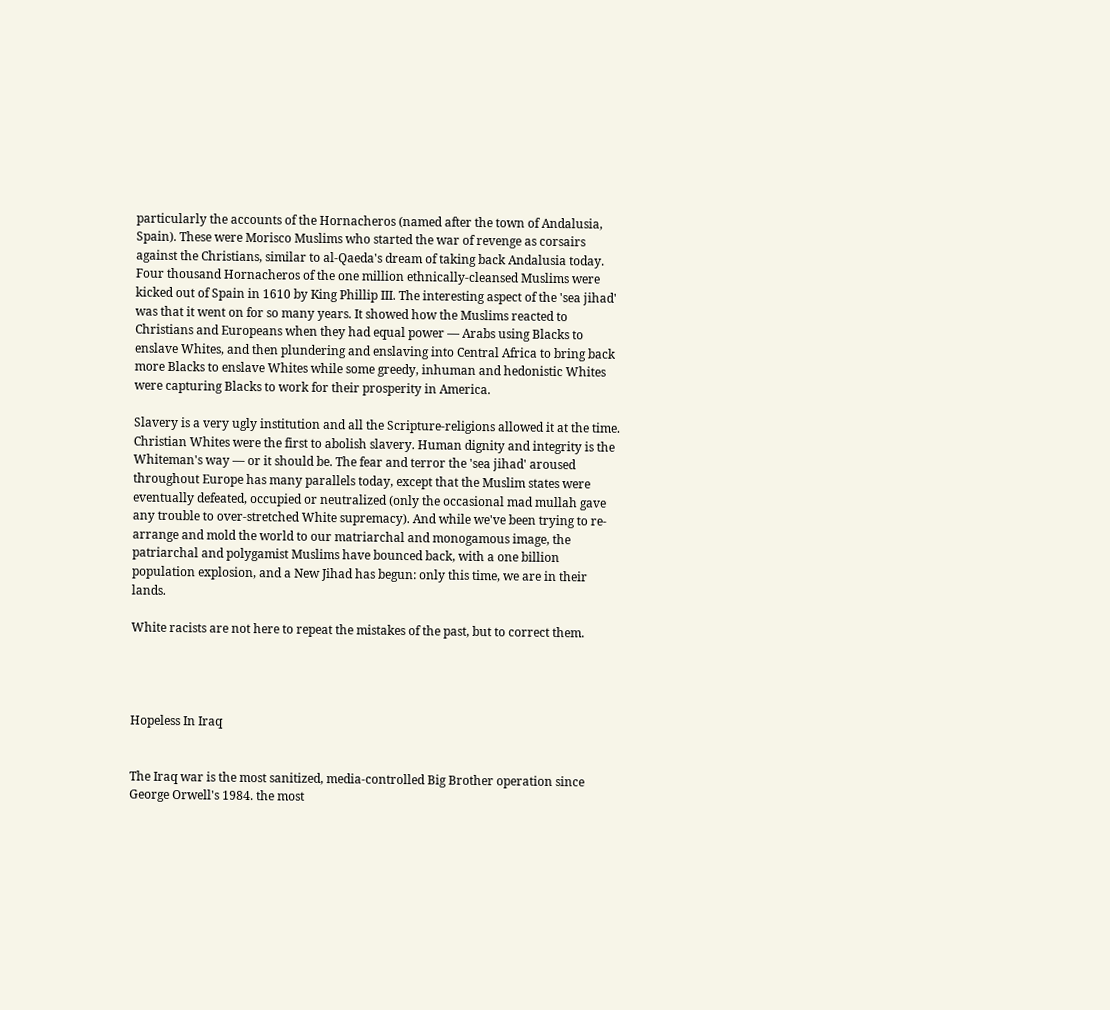particularly the accounts of the Hornacheros (named after the town of Andalusia, Spain). These were Morisco Muslims who started the war of revenge as corsairs against the Christians, similar to al-Qaeda's dream of taking back Andalusia today. Four thousand Hornacheros of the one million ethnically-cleansed Muslims were kicked out of Spain in 1610 by King Phillip III. The interesting aspect of the 'sea jihad' was that it went on for so many years. It showed how the Muslims reacted to Christians and Europeans when they had equal power — Arabs using Blacks to enslave Whites, and then plundering and enslaving into Central Africa to bring back more Blacks to enslave Whites while some greedy, inhuman and hedonistic Whites were capturing Blacks to work for their prosperity in America.

Slavery is a very ugly institution and all the Scripture-religions allowed it at the time. Christian Whites were the first to abolish slavery. Human dignity and integrity is the Whiteman's way — or it should be. The fear and terror the 'sea jihad' aroused throughout Europe has many parallels today, except that the Muslim states were eventually defeated, occupied or neutralized (only the occasional mad mullah gave any trouble to over-stretched White supremacy). And while we've been trying to re-arrange and mold the world to our matriarchal and monogamous image, the patriarchal and polygamist Muslims have bounced back, with a one billion population explosion, and a New Jihad has begun: only this time, we are in their lands.

White racists are not here to repeat the mistakes of the past, but to correct them.




Hopeless In Iraq


The Iraq war is the most sanitized, media-controlled Big Brother operation since George Orwell's 1984. the most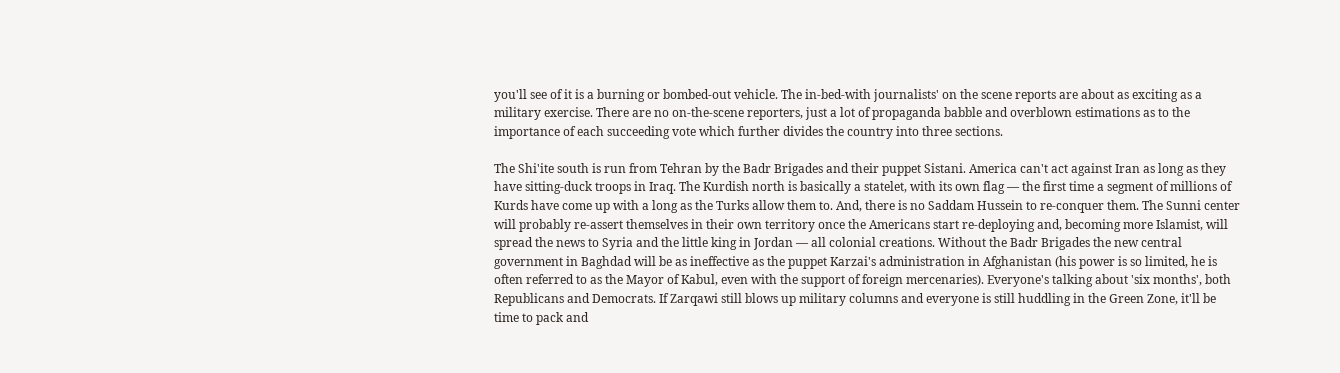you'll see of it is a burning or bombed-out vehicle. The in-bed-with journalists' on the scene reports are about as exciting as a military exercise. There are no on-the-scene reporters, just a lot of propaganda babble and overblown estimations as to the importance of each succeeding vote which further divides the country into three sections.

The Shi'ite south is run from Tehran by the Badr Brigades and their puppet Sistani. America can't act against Iran as long as they have sitting-duck troops in Iraq. The Kurdish north is basically a statelet, with its own flag — the first time a segment of millions of Kurds have come up with a long as the Turks allow them to. And, there is no Saddam Hussein to re-conquer them. The Sunni center will probably re-assert themselves in their own territory once the Americans start re-deploying and, becoming more Islamist, will spread the news to Syria and the little king in Jordan — all colonial creations. Without the Badr Brigades the new central government in Baghdad will be as ineffective as the puppet Karzai's administration in Afghanistan (his power is so limited, he is often referred to as the Mayor of Kabul, even with the support of foreign mercenaries). Everyone's talking about 'six months', both Republicans and Democrats. If Zarqawi still blows up military columns and everyone is still huddling in the Green Zone, it'll be time to pack and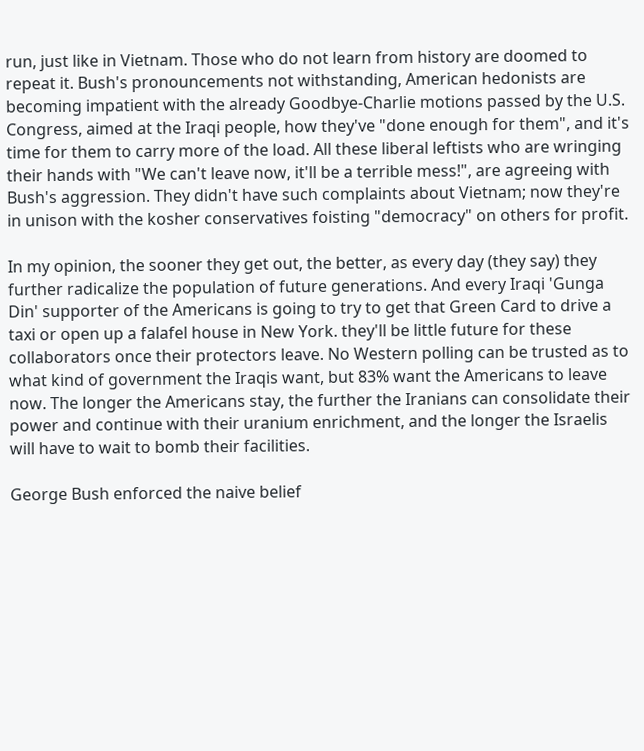run, just like in Vietnam. Those who do not learn from history are doomed to repeat it. Bush's pronouncements not withstanding, American hedonists are becoming impatient with the already Goodbye-Charlie motions passed by the U.S. Congress, aimed at the Iraqi people, how they've "done enough for them", and it's time for them to carry more of the load. All these liberal leftists who are wringing their hands with "We can't leave now, it'll be a terrible mess!", are agreeing with Bush's aggression. They didn't have such complaints about Vietnam; now they're in unison with the kosher conservatives foisting "democracy" on others for profit.

In my opinion, the sooner they get out, the better, as every day (they say) they further radicalize the population of future generations. And every Iraqi 'Gunga Din' supporter of the Americans is going to try to get that Green Card to drive a taxi or open up a falafel house in New York. they'll be little future for these collaborators once their protectors leave. No Western polling can be trusted as to what kind of government the Iraqis want, but 83% want the Americans to leave now. The longer the Americans stay, the further the Iranians can consolidate their power and continue with their uranium enrichment, and the longer the Israelis will have to wait to bomb their facilities.

George Bush enforced the naive belief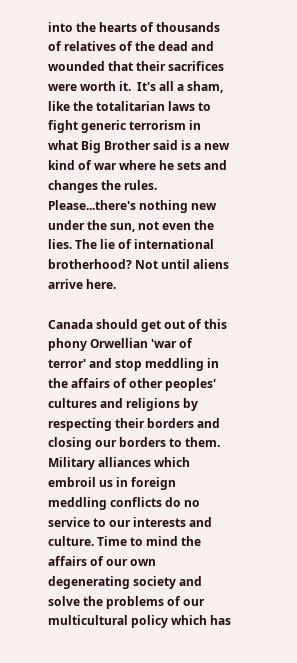into the hearts of thousands of relatives of the dead and wounded that their sacrifices were worth it.  It's all a sham, like the totalitarian laws to fight generic terrorism in what Big Brother said is a new kind of war where he sets and changes the rules. Please...there's nothing new under the sun, not even the lies. The lie of international brotherhood? Not until aliens arrive here.

Canada should get out of this phony Orwellian 'war of terror' and stop meddling in the affairs of other peoples' cultures and religions by respecting their borders and closing our borders to them. Military alliances which embroil us in foreign meddling conflicts do no service to our interests and culture. Time to mind the affairs of our own degenerating society and solve the problems of our multicultural policy which has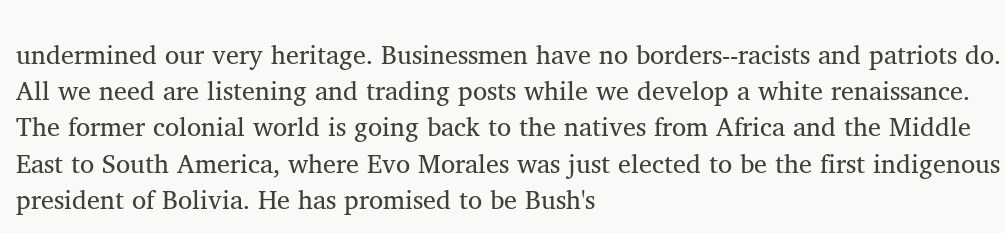undermined our very heritage. Businessmen have no borders--racists and patriots do. All we need are listening and trading posts while we develop a white renaissance. The former colonial world is going back to the natives from Africa and the Middle East to South America, where Evo Morales was just elected to be the first indigenous president of Bolivia. He has promised to be Bush's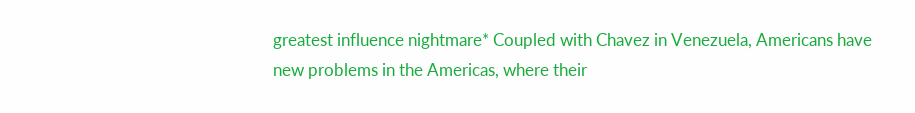greatest influence nightmare* Coupled with Chavez in Venezuela, Americans have new problems in the Americas, where their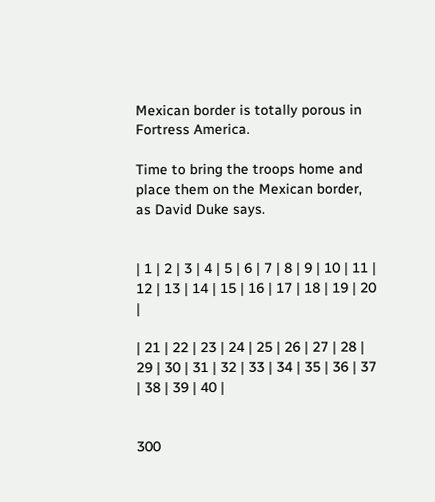Mexican border is totally porous in Fortress America.

Time to bring the troops home and place them on the Mexican border, as David Duke says.


| 1 | 2 | 3 | 4 | 5 | 6 | 7 | 8 | 9 | 10 | 11 | 12 | 13 | 14 | 15 | 16 | 17 | 18 | 19 | 20 |

| 21 | 22 | 23 | 24 | 25 | 26 | 27 | 28 | 29 | 30 | 31 | 32 | 33 | 34 | 35 | 36 | 37 | 38 | 39 | 40 |


300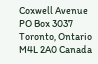Coxwell Avenue
PO Box 3037
Toronto, Ontario
M4L 2A0 Canada